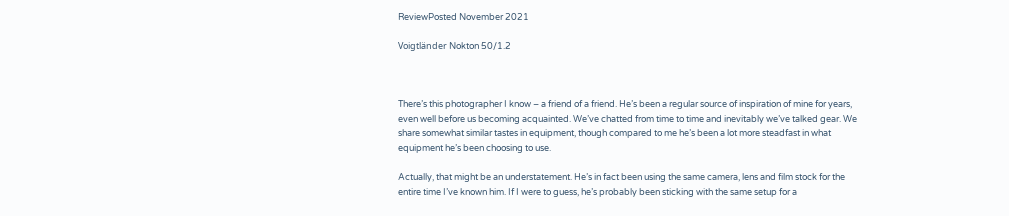ReviewPosted November 2021

Voigtländer Nokton 50/1.2



There’s this photographer I know – a friend of a friend. He’s been a regular source of inspiration of mine for years, even well before us becoming acquainted. We’ve chatted from time to time and inevitably we’ve talked gear. We share somewhat similar tastes in equipment, though compared to me he’s been a lot more steadfast in what equipment he’s been choosing to use.

Actually, that might be an understatement. He’s in fact been using the same camera, lens and film stock for the entire time I’ve known him. If I were to guess, he’s probably been sticking with the same setup for a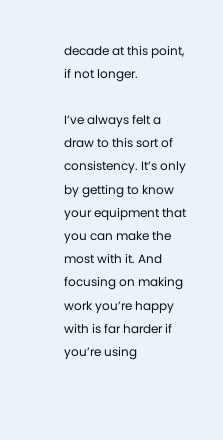decade at this point, if not longer.

I’ve always felt a draw to this sort of consistency. It’s only by getting to know your equipment that you can make the most with it. And focusing on making work you’re happy with is far harder if you’re using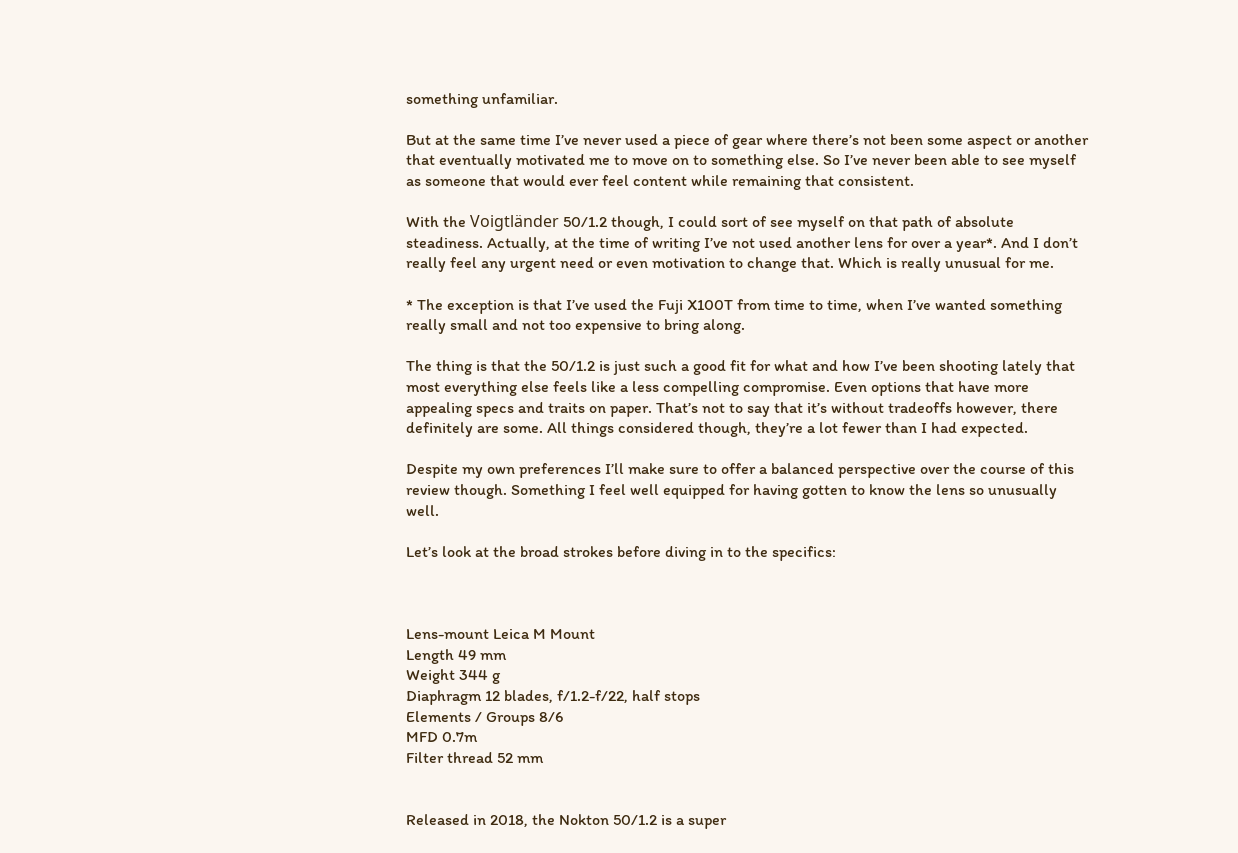something unfamiliar.

But at the same time I’ve never used a piece of gear where there’s not been some aspect or another that eventually motivated me to move on to something else. So I’ve never been able to see myself as someone that would ever feel content while remaining that consistent.

With the Voigtländer 50/1.2 though, I could sort of see myself on that path of absolute steadiness. Actually, at the time of writing I’ve not used another lens for over a year*. And I don’t really feel any urgent need or even motivation to change that. Which is really unusual for me.

* The exception is that I’ve used the Fuji X100T from time to time, when I’ve wanted something really small and not too expensive to bring along.

The thing is that the 50/1.2 is just such a good fit for what and how I’ve been shooting lately that most everything else feels like a less compelling compromise. Even options that have more appealing specs and traits on paper. That’s not to say that it’s without tradeoffs however, there definitely are some. All things considered though, they’re a lot fewer than I had expected.

Despite my own preferences I’ll make sure to offer a balanced perspective over the course of this review though. Something I feel well equipped for having gotten to know the lens so unusually well.

Let’s look at the broad strokes before diving in to the specifics:



Lens-mount Leica M Mount
Length 49 mm
Weight 344 g
Diaphragm 12 blades, f/1.2-f/22, half stops
Elements / Groups 8/6
MFD 0.7m
Filter thread 52 mm


Released in 2018, the Nokton 50/1.2 is a super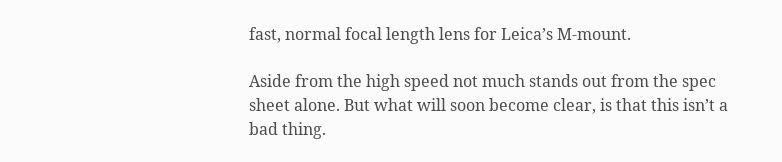fast, normal focal length lens for Leica’s M-mount.

Aside from the high speed not much stands out from the spec sheet alone. But what will soon become clear, is that this isn’t a bad thing.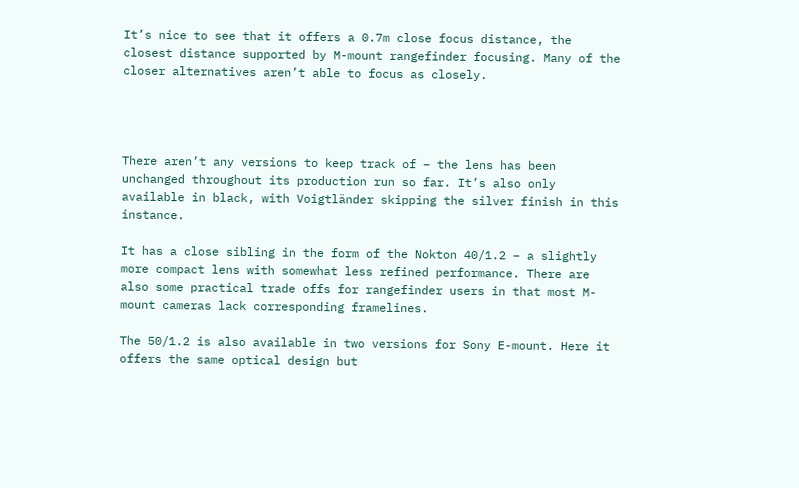It’s nice to see that it offers a 0.7m close focus distance, the closest distance supported by M-mount rangefinder focusing. Many of the closer alternatives aren’t able to focus as closely.




There aren’t any versions to keep track of – the lens has been unchanged throughout its production run so far. It’s also only available in black, with Voigtländer skipping the silver finish in this instance.

It has a close sibling in the form of the Nokton 40/1.2 – a slightly more compact lens with somewhat less refined performance. There are also some practical trade offs for rangefinder users in that most M-mount cameras lack corresponding framelines.

The 50/1.2 is also available in two versions for Sony E-mount. Here it offers the same optical design but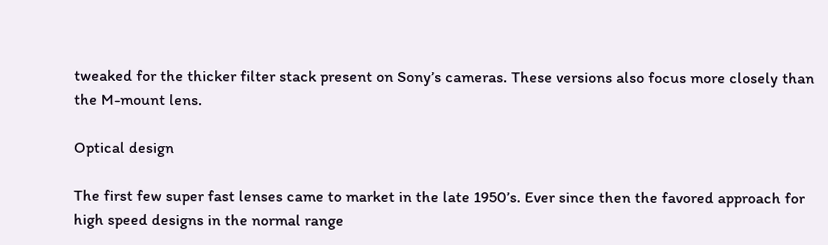tweaked for the thicker filter stack present on Sony’s cameras. These versions also focus more closely than the M-mount lens.

Optical design

The first few super fast lenses came to market in the late 1950’s. Ever since then the favored approach for high speed designs in the normal range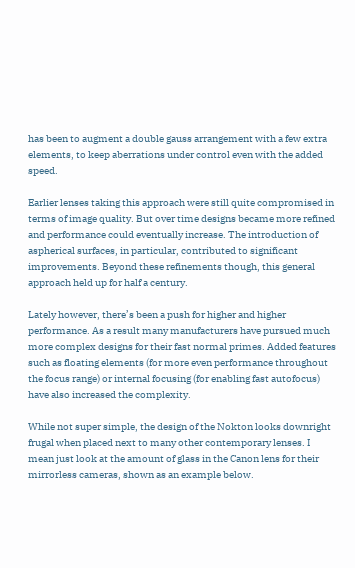has been to augment a double gauss arrangement with a few extra elements, to keep aberrations under control even with the added speed.

Earlier lenses taking this approach were still quite compromised in terms of image quality. But over time designs became more refined and performance could eventually increase. The introduction of aspherical surfaces, in particular, contributed to significant improvements. Beyond these refinements though, this general approach held up for half a century.

Lately however, there’s been a push for higher and higher performance. As a result many manufacturers have pursued much more complex designs for their fast normal primes. Added features such as floating elements (for more even performance throughout the focus range) or internal focusing (for enabling fast autofocus) have also increased the complexity.

While not super simple, the design of the Nokton looks downright frugal when placed next to many other contemporary lenses. I mean just look at the amount of glass in the Canon lens for their mirrorless cameras, shown as an example below.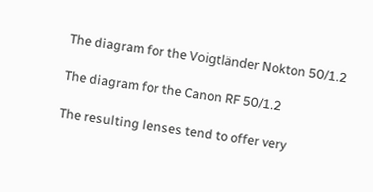The diagram for the Voigtländer Nokton 50/1.2

The diagram for the Canon RF 50/1.2

The resulting lenses tend to offer very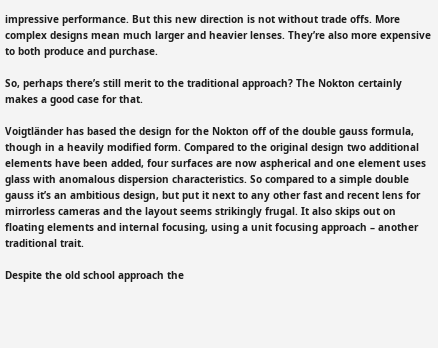impressive performance. But this new direction is not without trade offs. More complex designs mean much larger and heavier lenses. They’re also more expensive to both produce and purchase.

So, perhaps there’s still merit to the traditional approach? The Nokton certainly makes a good case for that.

Voigtländer has based the design for the Nokton off of the double gauss formula, though in a heavily modified form. Compared to the original design two additional elements have been added, four surfaces are now aspherical and one element uses glass with anomalous dispersion characteristics. So compared to a simple double gauss it’s an ambitious design, but put it next to any other fast and recent lens for mirrorless cameras and the layout seems strikingly frugal. It also skips out on floating elements and internal focusing, using a unit focusing approach – another traditional trait.

Despite the old school approach the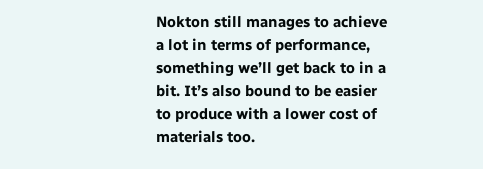Nokton still manages to achieve a lot in terms of performance, something we’ll get back to in a bit. It’s also bound to be easier to produce with a lower cost of materials too.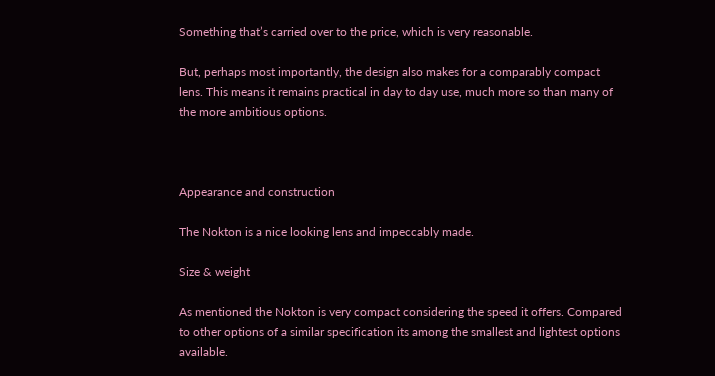Something that’s carried over to the price, which is very reasonable.

But, perhaps most importantly, the design also makes for a comparably compact lens. This means it remains practical in day to day use, much more so than many of the more ambitious options.



Appearance and construction

The Nokton is a nice looking lens and impeccably made.

Size & weight

As mentioned the Nokton is very compact considering the speed it offers. Compared to other options of a similar specification its among the smallest and lightest options available.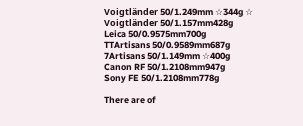Voigtländer 50/1.249mm ☆344g ☆
Voigtländer 50/1.157mm428g
Leica 50/0.9575mm700g
TTArtisans 50/0.9589mm687g
7Artisans 50/1.149mm ☆400g
Canon RF 50/1.2108mm947g
Sony FE 50/1.2108mm778g

There are of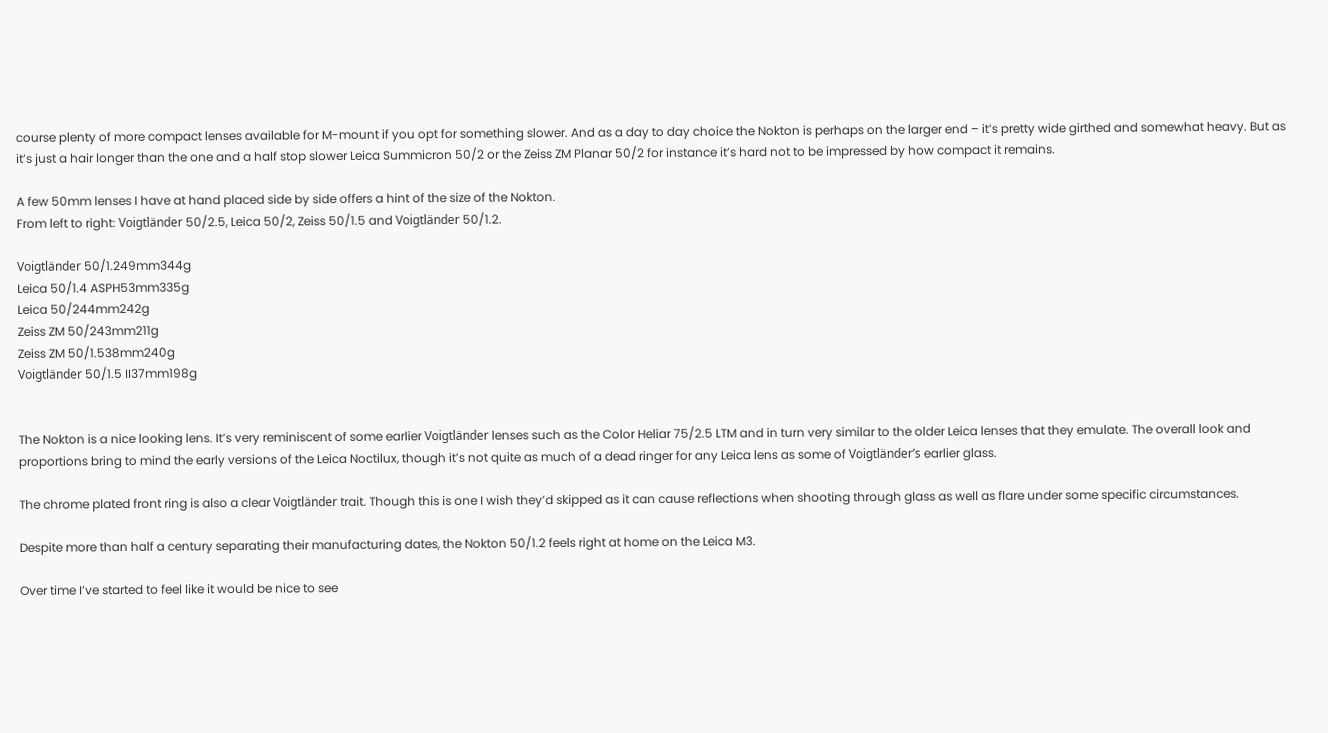course plenty of more compact lenses available for M-mount if you opt for something slower. And as a day to day choice the Nokton is perhaps on the larger end – it’s pretty wide girthed and somewhat heavy. But as it’s just a hair longer than the one and a half stop slower Leica Summicron 50/2 or the Zeiss ZM Planar 50/2 for instance it’s hard not to be impressed by how compact it remains.

A few 50mm lenses I have at hand placed side by side offers a hint of the size of the Nokton.
From left to right: Voigtländer 50/2.5, Leica 50/2, Zeiss 50/1.5 and Voigtländer 50/1.2.

Voigtländer 50/1.249mm344g
Leica 50/1.4 ASPH53mm335g
Leica 50/244mm242g
Zeiss ZM 50/243mm211g
Zeiss ZM 50/1.538mm240g
Voigtländer 50/1.5 II37mm198g


The Nokton is a nice looking lens. It’s very reminiscent of some earlier Voigtländer lenses such as the Color Heliar 75/2.5 LTM and in turn very similar to the older Leica lenses that they emulate. The overall look and proportions bring to mind the early versions of the Leica Noctilux, though it’s not quite as much of a dead ringer for any Leica lens as some of Voigtländer’s earlier glass.

The chrome plated front ring is also a clear Voigtländer trait. Though this is one I wish they’d skipped as it can cause reflections when shooting through glass as well as flare under some specific circumstances.

Despite more than half a century separating their manufacturing dates, the Nokton 50/1.2 feels right at home on the Leica M3.

Over time I’ve started to feel like it would be nice to see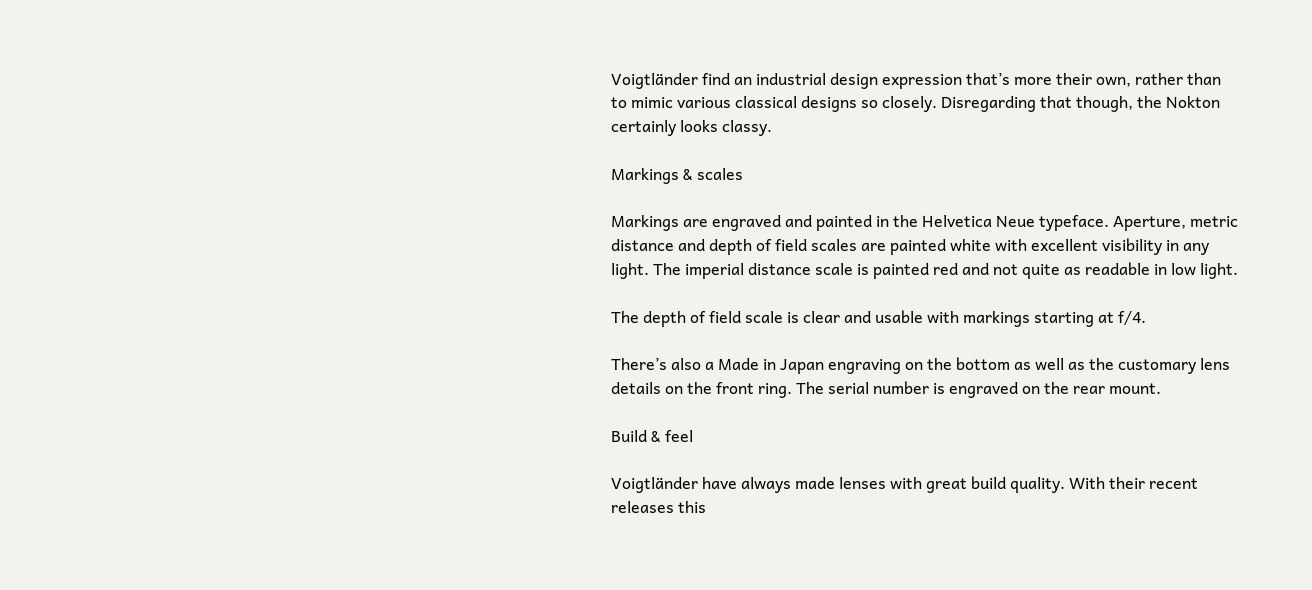Voigtländer find an industrial design expression that’s more their own, rather than to mimic various classical designs so closely. Disregarding that though, the Nokton certainly looks classy.

Markings & scales

Markings are engraved and painted in the Helvetica Neue typeface. Aperture, metric distance and depth of field scales are painted white with excellent visibility in any light. The imperial distance scale is painted red and not quite as readable in low light.

The depth of field scale is clear and usable with markings starting at f/4.

There’s also a Made in Japan engraving on the bottom as well as the customary lens details on the front ring. The serial number is engraved on the rear mount.

Build & feel

Voigtländer have always made lenses with great build quality. With their recent releases this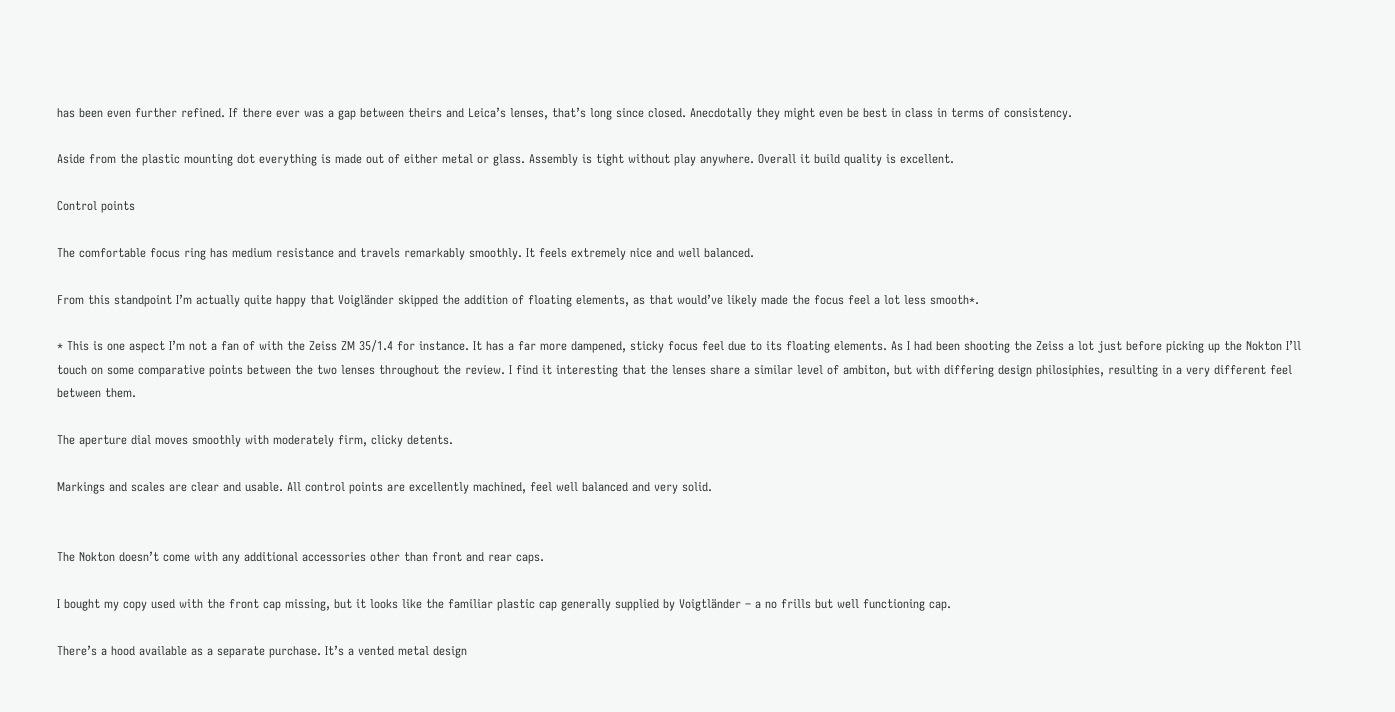has been even further refined. If there ever was a gap between theirs and Leica’s lenses, that’s long since closed. Anecdotally they might even be best in class in terms of consistency.

Aside from the plastic mounting dot everything is made out of either metal or glass. Assembly is tight without play anywhere. Overall it build quality is excellent.

Control points

The comfortable focus ring has medium resistance and travels remarkably smoothly. It feels extremely nice and well balanced.

From this standpoint I’m actually quite happy that Voigländer skipped the addition of floating elements, as that would’ve likely made the focus feel a lot less smooth*.

* This is one aspect I’m not a fan of with the Zeiss ZM 35/1.4 for instance. It has a far more dampened, sticky focus feel due to its floating elements. As I had been shooting the Zeiss a lot just before picking up the Nokton I’ll touch on some comparative points between the two lenses throughout the review. I find it interesting that the lenses share a similar level of ambiton, but with differing design philosiphies, resulting in a very different feel between them.

The aperture dial moves smoothly with moderately firm, clicky detents.

Markings and scales are clear and usable. All control points are excellently machined, feel well balanced and very solid.


The Nokton doesn’t come with any additional accessories other than front and rear caps.

I bought my copy used with the front cap missing, but it looks like the familiar plastic cap generally supplied by Voigtländer – a no frills but well functioning cap.

There’s a hood available as a separate purchase. It’s a vented metal design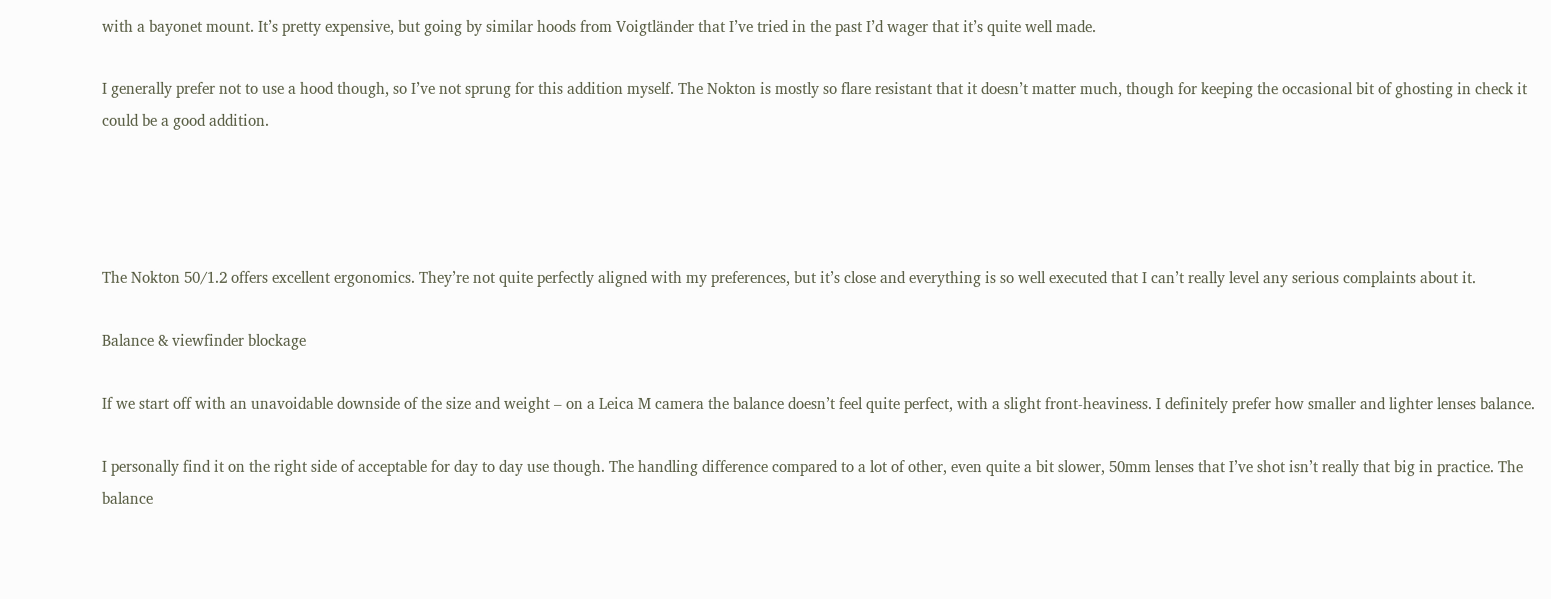with a bayonet mount. It’s pretty expensive, but going by similar hoods from Voigtländer that I’ve tried in the past I’d wager that it’s quite well made.

I generally prefer not to use a hood though, so I’ve not sprung for this addition myself. The Nokton is mostly so flare resistant that it doesn’t matter much, though for keeping the occasional bit of ghosting in check it could be a good addition.




The Nokton 50/1.2 offers excellent ergonomics. They’re not quite perfectly aligned with my preferences, but it’s close and everything is so well executed that I can’t really level any serious complaints about it.

Balance & viewfinder blockage

If we start off with an unavoidable downside of the size and weight – on a Leica M camera the balance doesn’t feel quite perfect, with a slight front-heaviness. I definitely prefer how smaller and lighter lenses balance.

I personally find it on the right side of acceptable for day to day use though. The handling difference compared to a lot of other, even quite a bit slower, 50mm lenses that I’ve shot isn’t really that big in practice. The balance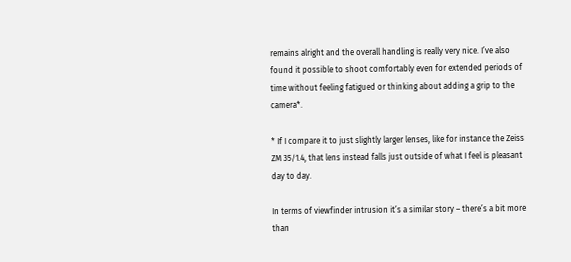remains alright and the overall handling is really very nice. I’ve also found it possible to shoot comfortably even for extended periods of time without feeling fatigued or thinking about adding a grip to the camera*.

* If I compare it to just slightly larger lenses, like for instance the Zeiss ZM 35/1.4, that lens instead falls just outside of what I feel is pleasant day to day.

In terms of viewfinder intrusion it’s a similar story – there’s a bit more than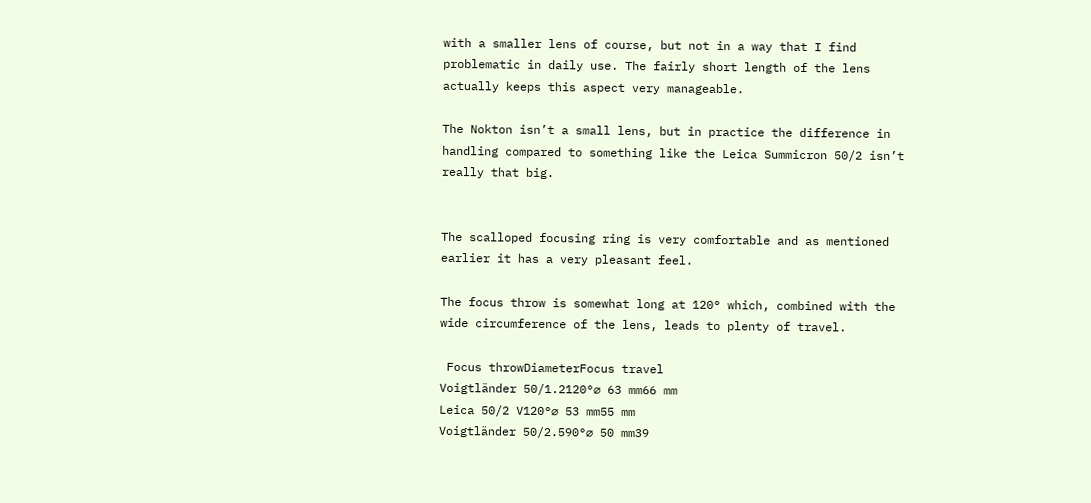with a smaller lens of course, but not in a way that I find problematic in daily use. The fairly short length of the lens actually keeps this aspect very manageable.

The Nokton isn’t a small lens, but in practice the difference in handling compared to something like the Leica Summicron 50/2 isn’t really that big.


The scalloped focusing ring is very comfortable and as mentioned earlier it has a very pleasant feel.

The focus throw is somewhat long at 120° which, combined with the wide circumference of the lens, leads to plenty of travel.

 Focus throwDiameterFocus travel
Voigtländer 50/1.2120°⌀ 63 mm66 mm
Leica 50/2 V120°⌀ 53 mm55 mm
Voigtländer 50/2.590°⌀ 50 mm39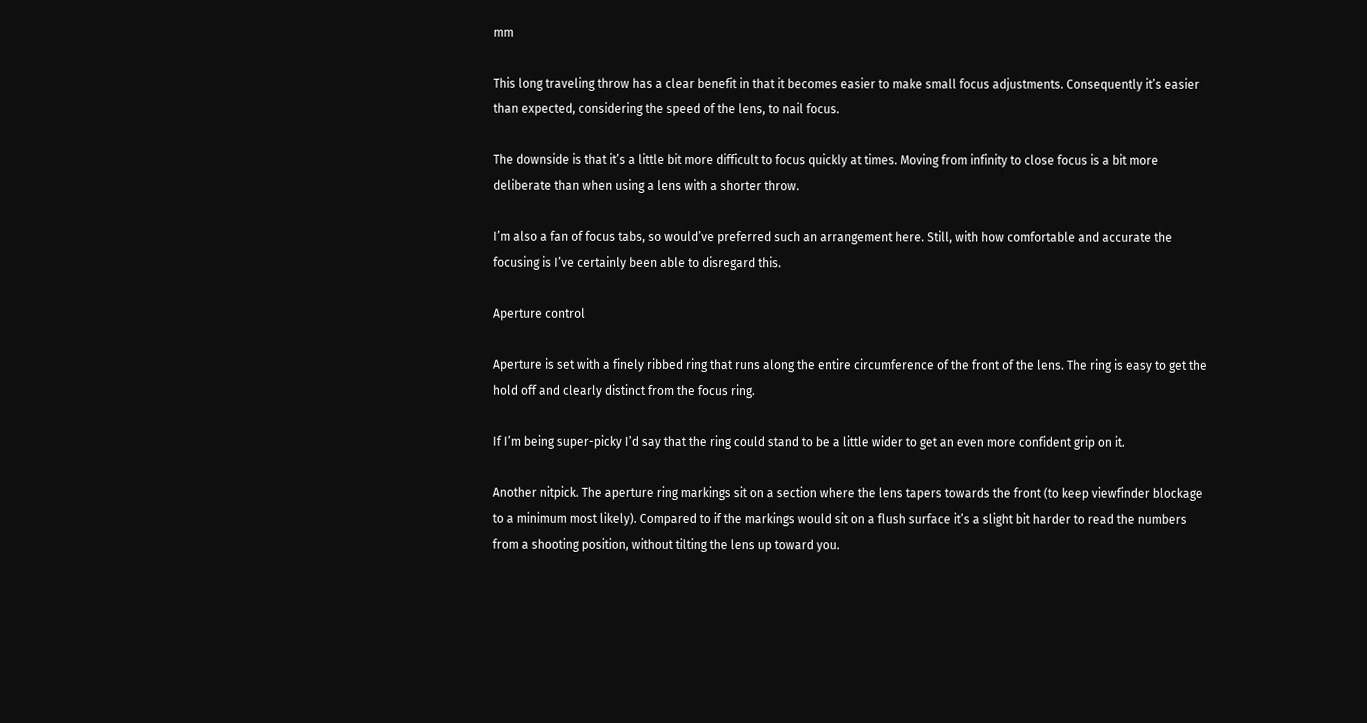mm

This long traveling throw has a clear benefit in that it becomes easier to make small focus adjustments. Consequently it’s easier than expected, considering the speed of the lens, to nail focus.

The downside is that it’s a little bit more difficult to focus quickly at times. Moving from infinity to close focus is a bit more deliberate than when using a lens with a shorter throw.

I’m also a fan of focus tabs, so would’ve preferred such an arrangement here. Still, with how comfortable and accurate the focusing is I’ve certainly been able to disregard this.

Aperture control

Aperture is set with a finely ribbed ring that runs along the entire circumference of the front of the lens. The ring is easy to get the hold off and clearly distinct from the focus ring.

If I’m being super-picky I’d say that the ring could stand to be a little wider to get an even more confident grip on it.

Another nitpick. The aperture ring markings sit on a section where the lens tapers towards the front (to keep viewfinder blockage to a minimum most likely). Compared to if the markings would sit on a flush surface it’s a slight bit harder to read the numbers from a shooting position, without tilting the lens up toward you.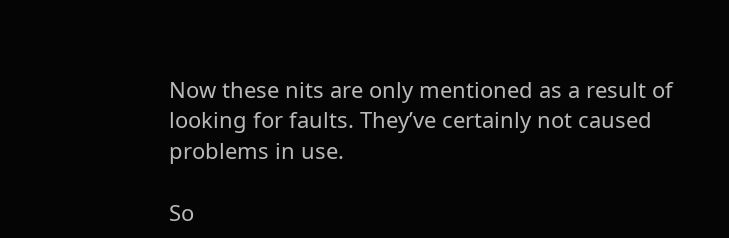Now these nits are only mentioned as a result of looking for faults. They’ve certainly not caused problems in use.

So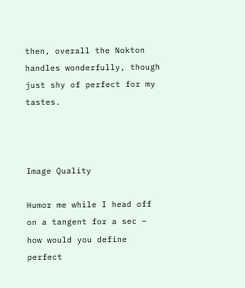then, overall the Nokton handles wonderfully, though just shy of perfect for my tastes.



Image Quality

Humor me while I head off on a tangent for a sec – how would you define perfect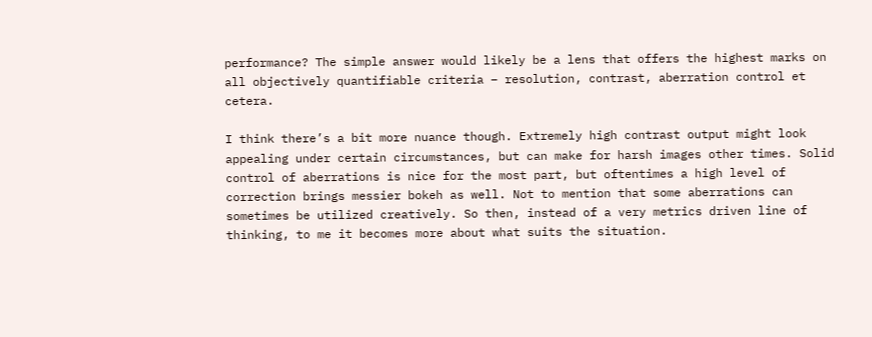performance? The simple answer would likely be a lens that offers the highest marks on all objectively quantifiable criteria – resolution, contrast, aberration control et cetera.

I think there’s a bit more nuance though. Extremely high contrast output might look appealing under certain circumstances, but can make for harsh images other times. Solid control of aberrations is nice for the most part, but oftentimes a high level of correction brings messier bokeh as well. Not to mention that some aberrations can sometimes be utilized creatively. So then, instead of a very metrics driven line of thinking, to me it becomes more about what suits the situation.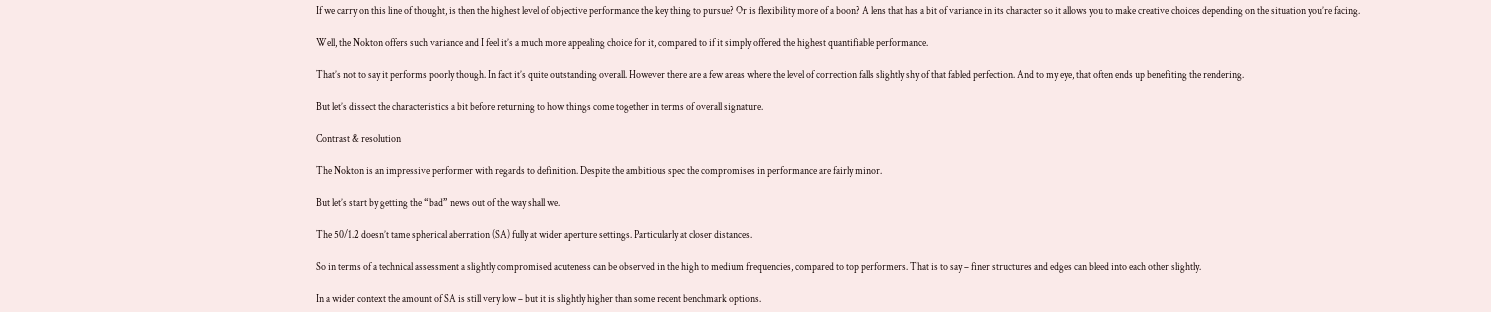If we carry on this line of thought, is then the highest level of objective performance the key thing to pursue? Or is flexibility more of a boon? A lens that has a bit of variance in its character so it allows you to make creative choices depending on the situation you’re facing.

Well, the Nokton offers such variance and I feel it’s a much more appealing choice for it, compared to if it simply offered the highest quantifiable performance.

That’s not to say it performs poorly though. In fact it’s quite outstanding overall. However there are a few areas where the level of correction falls slightly shy of that fabled perfection. And to my eye, that often ends up benefiting the rendering.

But let’s dissect the characteristics a bit before returning to how things come together in terms of overall signature.

Contrast & resolution

The Nokton is an impressive performer with regards to definition. Despite the ambitious spec the compromises in performance are fairly minor.

But let’s start by getting the “bad” news out of the way shall we.

The 50/1.2 doesn’t tame spherical aberration (SA) fully at wider aperture settings. Particularly at closer distances.

So in terms of a technical assessment a slightly compromised acuteness can be observed in the high to medium frequencies, compared to top performers. That is to say – finer structures and edges can bleed into each other slightly.

In a wider context the amount of SA is still very low – but it is slightly higher than some recent benchmark options.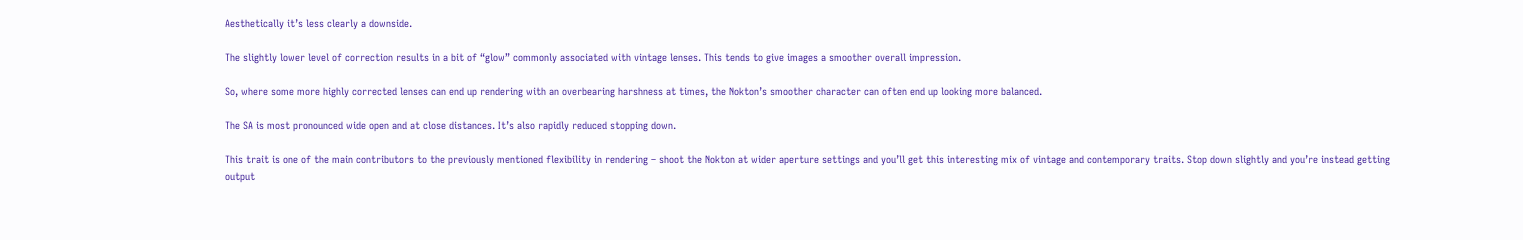Aesthetically it’s less clearly a downside.

The slightly lower level of correction results in a bit of “glow” commonly associated with vintage lenses. This tends to give images a smoother overall impression.

So, where some more highly corrected lenses can end up rendering with an overbearing harshness at times, the Nokton’s smoother character can often end up looking more balanced.

The SA is most pronounced wide open and at close distances. It’s also rapidly reduced stopping down.

This trait is one of the main contributors to the previously mentioned flexibility in rendering – shoot the Nokton at wider aperture settings and you’ll get this interesting mix of vintage and contemporary traits. Stop down slightly and you’re instead getting output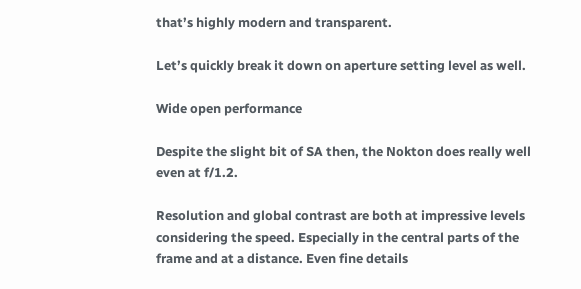that’s highly modern and transparent.

Let’s quickly break it down on aperture setting level as well.

Wide open performance

Despite the slight bit of SA then, the Nokton does really well even at f/1.2.

Resolution and global contrast are both at impressive levels considering the speed. Especially in the central parts of the frame and at a distance. Even fine details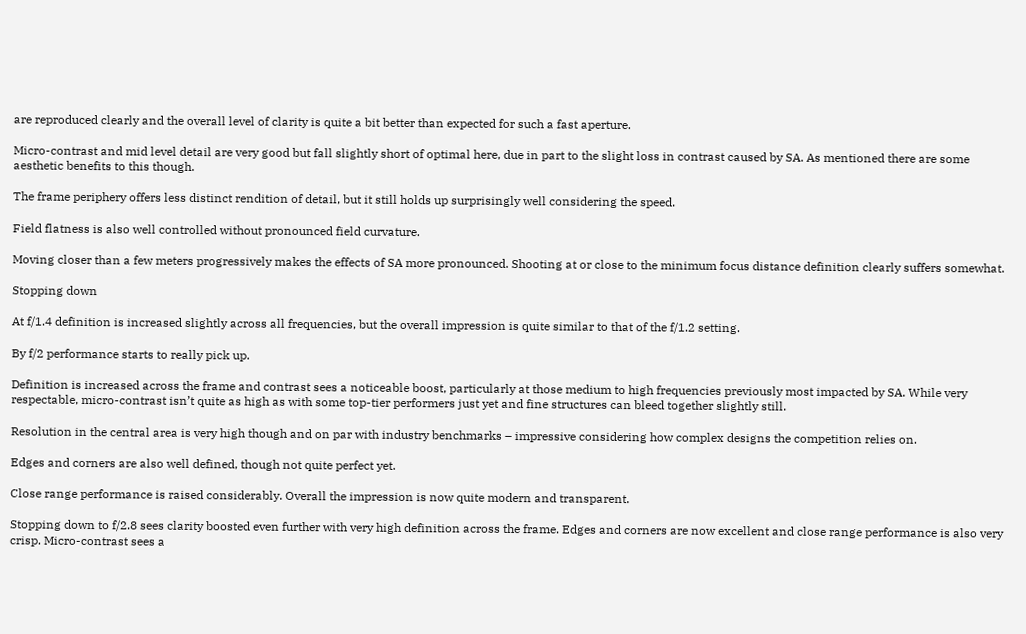are reproduced clearly and the overall level of clarity is quite a bit better than expected for such a fast aperture.

Micro-contrast and mid level detail are very good but fall slightly short of optimal here, due in part to the slight loss in contrast caused by SA. As mentioned there are some aesthetic benefits to this though.

The frame periphery offers less distinct rendition of detail, but it still holds up surprisingly well considering the speed.

Field flatness is also well controlled without pronounced field curvature.

Moving closer than a few meters progressively makes the effects of SA more pronounced. Shooting at or close to the minimum focus distance definition clearly suffers somewhat.

Stopping down

At f/1.4 definition is increased slightly across all frequencies, but the overall impression is quite similar to that of the f/1.2 setting.

By f/2 performance starts to really pick up.

Definition is increased across the frame and contrast sees a noticeable boost, particularly at those medium to high frequencies previously most impacted by SA. While very respectable, micro-contrast isn’t quite as high as with some top-tier performers just yet and fine structures can bleed together slightly still.

Resolution in the central area is very high though and on par with industry benchmarks – impressive considering how complex designs the competition relies on.

Edges and corners are also well defined, though not quite perfect yet.

Close range performance is raised considerably. Overall the impression is now quite modern and transparent.

Stopping down to f/2.8 sees clarity boosted even further with very high definition across the frame. Edges and corners are now excellent and close range performance is also very crisp. Micro-contrast sees a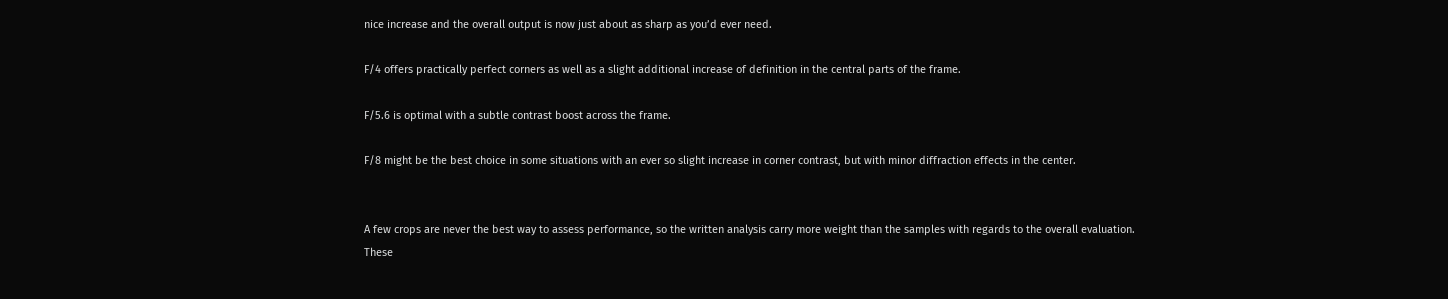nice increase and the overall output is now just about as sharp as you’d ever need.

F/4 offers practically perfect corners as well as a slight additional increase of definition in the central parts of the frame.

F/5.6 is optimal with a subtle contrast boost across the frame.

F/8 might be the best choice in some situations with an ever so slight increase in corner contrast, but with minor diffraction effects in the center.


A few crops are never the best way to assess performance, so the written analysis carry more weight than the samples with regards to the overall evaluation. These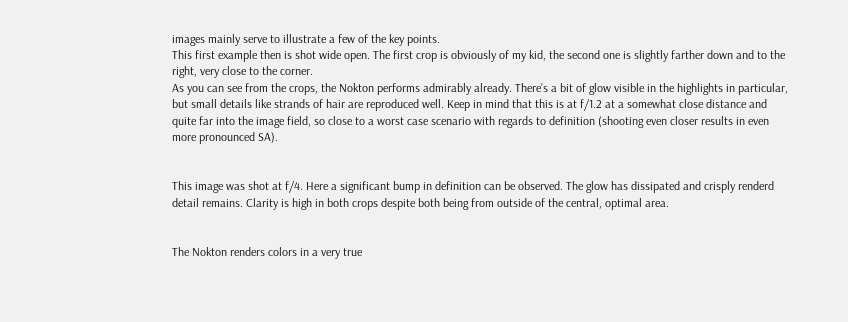images mainly serve to illustrate a few of the key points.
This first example then is shot wide open. The first crop is obviously of my kid, the second one is slightly farther down and to the right, very close to the corner.
As you can see from the crops, the Nokton performs admirably already. There’s a bit of glow visible in the highlights in particular, but small details like strands of hair are reproduced well. Keep in mind that this is at f/1.2 at a somewhat close distance and quite far into the image field, so close to a worst case scenario with regards to definition (shooting even closer results in even more pronounced SA).


This image was shot at f/4. Here a significant bump in definition can be observed. The glow has dissipated and crisply renderd detail remains. Clarity is high in both crops despite both being from outside of the central, optimal area.


The Nokton renders colors in a very true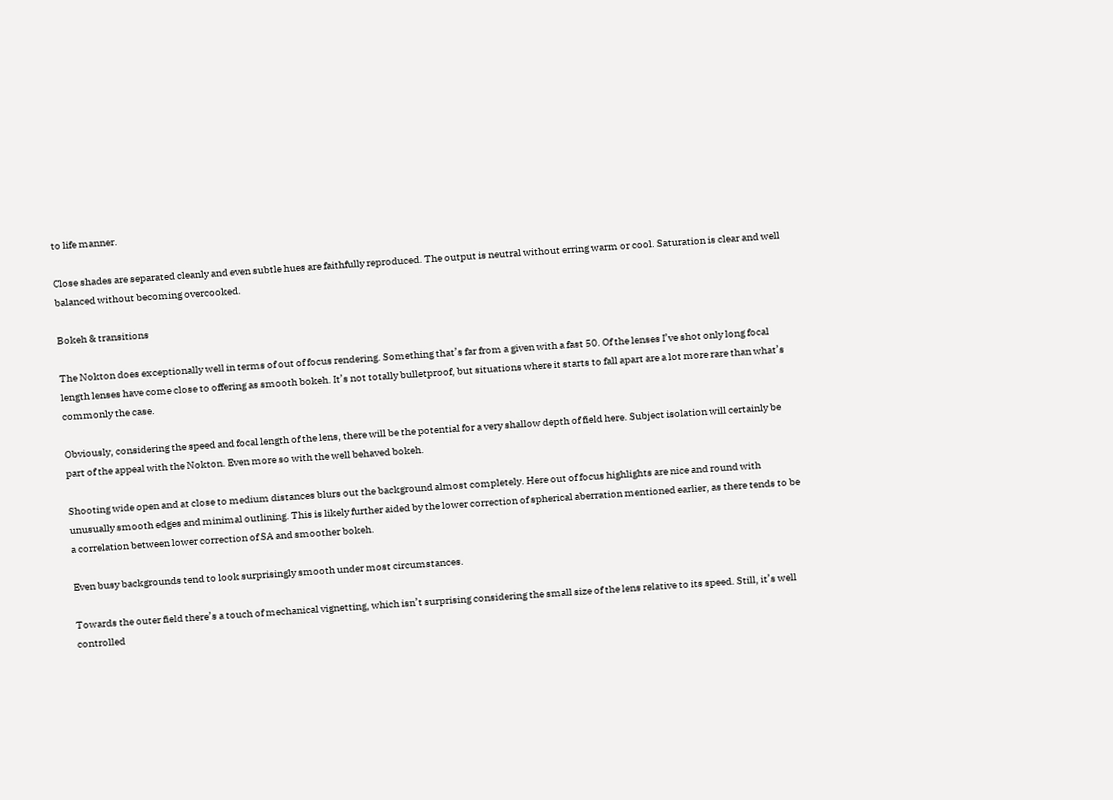to life manner.

Close shades are separated cleanly and even subtle hues are faithfully reproduced. The output is neutral without erring warm or cool. Saturation is clear and well balanced without becoming overcooked.

Bokeh & transitions

The Nokton does exceptionally well in terms of out of focus rendering. Something that’s far from a given with a fast 50. Of the lenses I’ve shot only long focal length lenses have come close to offering as smooth bokeh. It’s not totally bulletproof, but situations where it starts to fall apart are a lot more rare than what’s commonly the case.

Obviously, considering the speed and focal length of the lens, there will be the potential for a very shallow depth of field here. Subject isolation will certainly be part of the appeal with the Nokton. Even more so with the well behaved bokeh.

Shooting wide open and at close to medium distances blurs out the background almost completely. Here out of focus highlights are nice and round with unusually smooth edges and minimal outlining. This is likely further aided by the lower correction of spherical aberration mentioned earlier, as there tends to be a correlation between lower correction of SA and smoother bokeh.

Even busy backgrounds tend to look surprisingly smooth under most circumstances.

Towards the outer field there’s a touch of mechanical vignetting, which isn’t surprising considering the small size of the lens relative to its speed. Still, it’s well controlled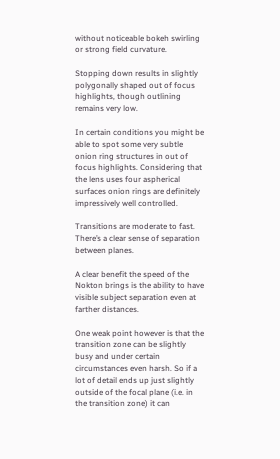without noticeable bokeh swirling or strong field curvature.

Stopping down results in slightly polygonally shaped out of focus highlights, though outlining remains very low.

In certain conditions you might be able to spot some very subtle onion ring structures in out of focus highlights. Considering that the lens uses four aspherical surfaces onion rings are definitely impressively well controlled.

Transitions are moderate to fast. There’s a clear sense of separation between planes.

A clear benefit the speed of the Nokton brings is the ability to have visible subject separation even at farther distances.

One weak point however is that the transition zone can be slightly busy and under certain circumstances even harsh. So if a lot of detail ends up just slightly outside of the focal plane (i.e. in the transition zone) it can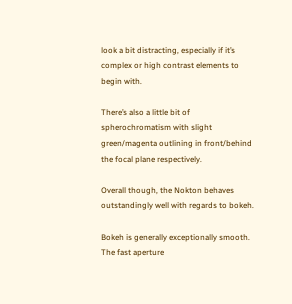look a bit distracting, especially if it’s complex or high contrast elements to begin with.

There’s also a little bit of spherochromatism with slight green/magenta outlining in front/behind the focal plane respectively.

Overall though, the Nokton behaves outstandingly well with regards to bokeh.

Bokeh is generally exceptionally smooth. The fast aperture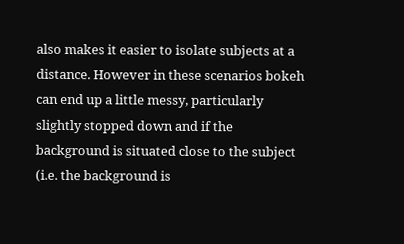also makes it easier to isolate subjects at a distance. However in these scenarios bokeh can end up a little messy, particularly slightly stopped down and if the background is situated close to the subject (i.e. the background is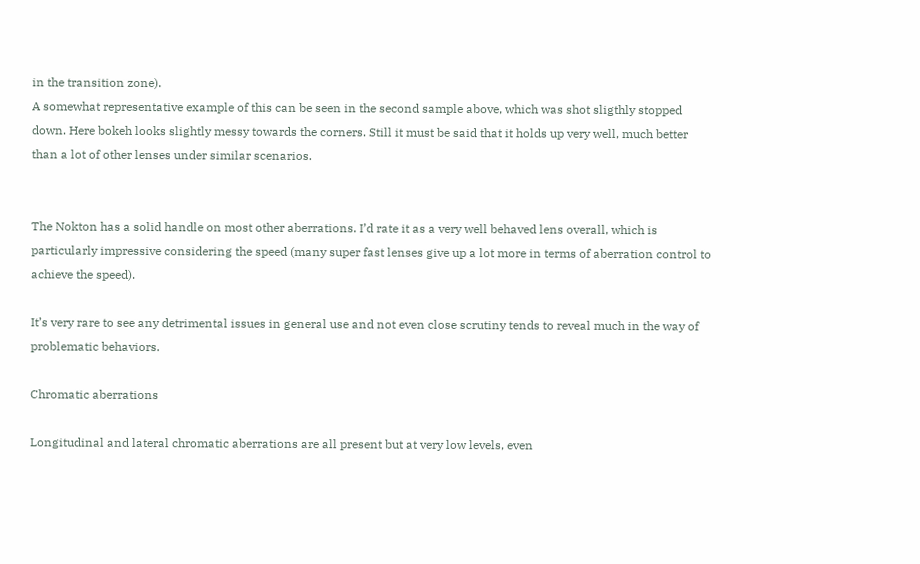in the transition zone).
A somewhat representative example of this can be seen in the second sample above, which was shot sligthly stopped down. Here bokeh looks slightly messy towards the corners. Still it must be said that it holds up very well, much better than a lot of other lenses under similar scenarios.


The Nokton has a solid handle on most other aberrations. I’d rate it as a very well behaved lens overall, which is particularly impressive considering the speed (many super fast lenses give up a lot more in terms of aberration control to achieve the speed).

It’s very rare to see any detrimental issues in general use and not even close scrutiny tends to reveal much in the way of problematic behaviors.

Chromatic aberrations

Longitudinal and lateral chromatic aberrations are all present but at very low levels, even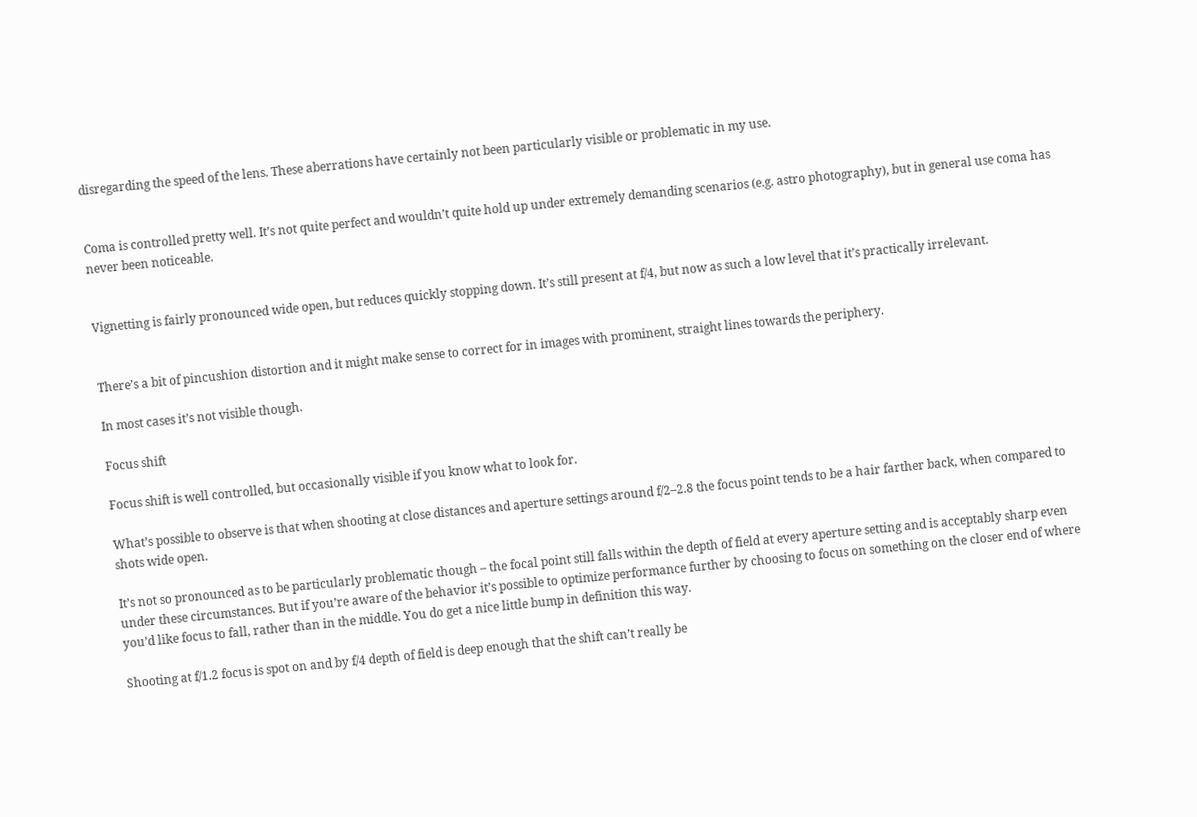disregarding the speed of the lens. These aberrations have certainly not been particularly visible or problematic in my use.


Coma is controlled pretty well. It’s not quite perfect and wouldn’t quite hold up under extremely demanding scenarios (e.g. astro photography), but in general use coma has never been noticeable.


Vignetting is fairly pronounced wide open, but reduces quickly stopping down. It’s still present at f/4, but now as such a low level that it’s practically irrelevant.


There’s a bit of pincushion distortion and it might make sense to correct for in images with prominent, straight lines towards the periphery.

In most cases it’s not visible though.

Focus shift

Focus shift is well controlled, but occasionally visible if you know what to look for.

What’s possible to observe is that when shooting at close distances and aperture settings around f/2–2.8 the focus point tends to be a hair farther back, when compared to shots wide open.

It’s not so pronounced as to be particularly problematic though – the focal point still falls within the depth of field at every aperture setting and is acceptably sharp even under these circumstances. But if you’re aware of the behavior it’s possible to optimize performance further by choosing to focus on something on the closer end of where you’d like focus to fall, rather than in the middle. You do get a nice little bump in definition this way.

Shooting at f/1.2 focus is spot on and by f/4 depth of field is deep enough that the shift can’t really be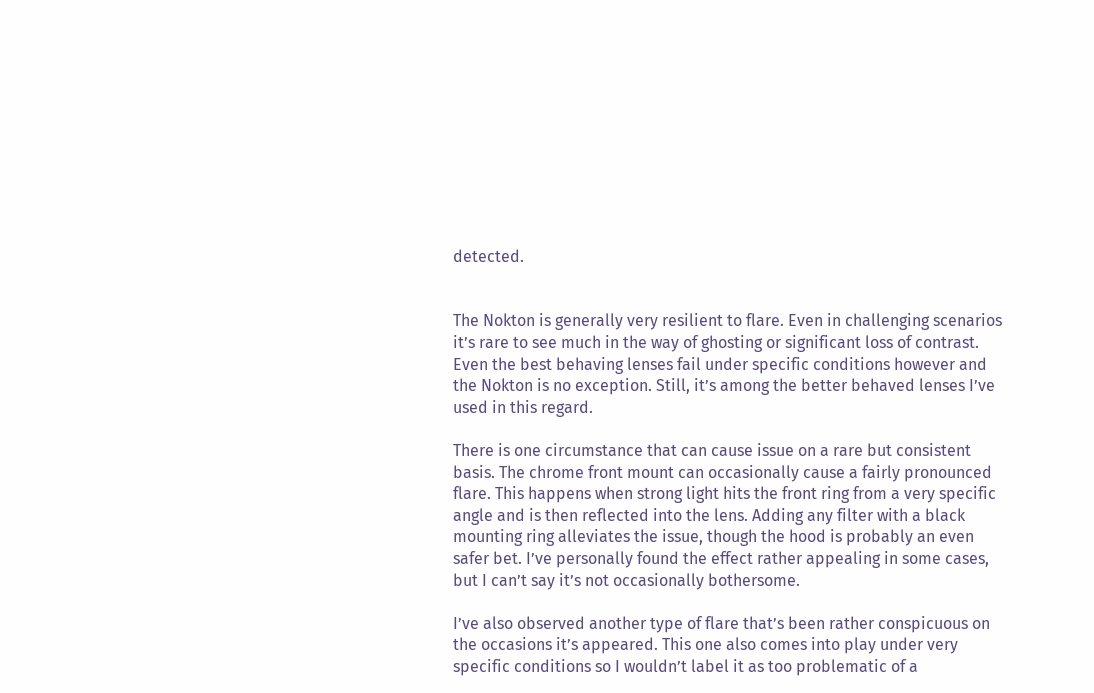detected.


The Nokton is generally very resilient to flare. Even in challenging scenarios it’s rare to see much in the way of ghosting or significant loss of contrast. Even the best behaving lenses fail under specific conditions however and the Nokton is no exception. Still, it’s among the better behaved lenses I’ve used in this regard.

There is one circumstance that can cause issue on a rare but consistent basis. The chrome front mount can occasionally cause a fairly pronounced flare. This happens when strong light hits the front ring from a very specific angle and is then reflected into the lens. Adding any filter with a black mounting ring alleviates the issue, though the hood is probably an even safer bet. I’ve personally found the effect rather appealing in some cases, but I can’t say it’s not occasionally bothersome.

I’ve also observed another type of flare that’s been rather conspicuous on the occasions it’s appeared. This one also comes into play under very specific conditions so I wouldn’t label it as too problematic of a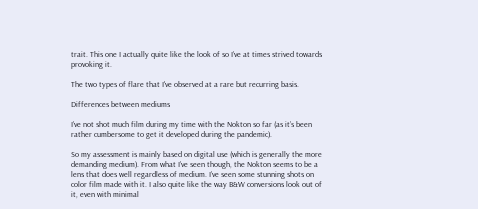trait. This one I actually quite like the look of so I’ve at times strived towards provoking it.

The two types of flare that I've observed at a rare but recurring basis.

Differences between mediums

I’ve not shot much film during my time with the Nokton so far (as it’s been rather cumbersome to get it developed during the pandemic).

So my assessment is mainly based on digital use (which is generally the more demanding medium). From what I’ve seen though, the Nokton seems to be a lens that does well regardless of medium. I’ve seen some stunning shots on color film made with it. I also quite like the way B&W conversions look out of it, even with minimal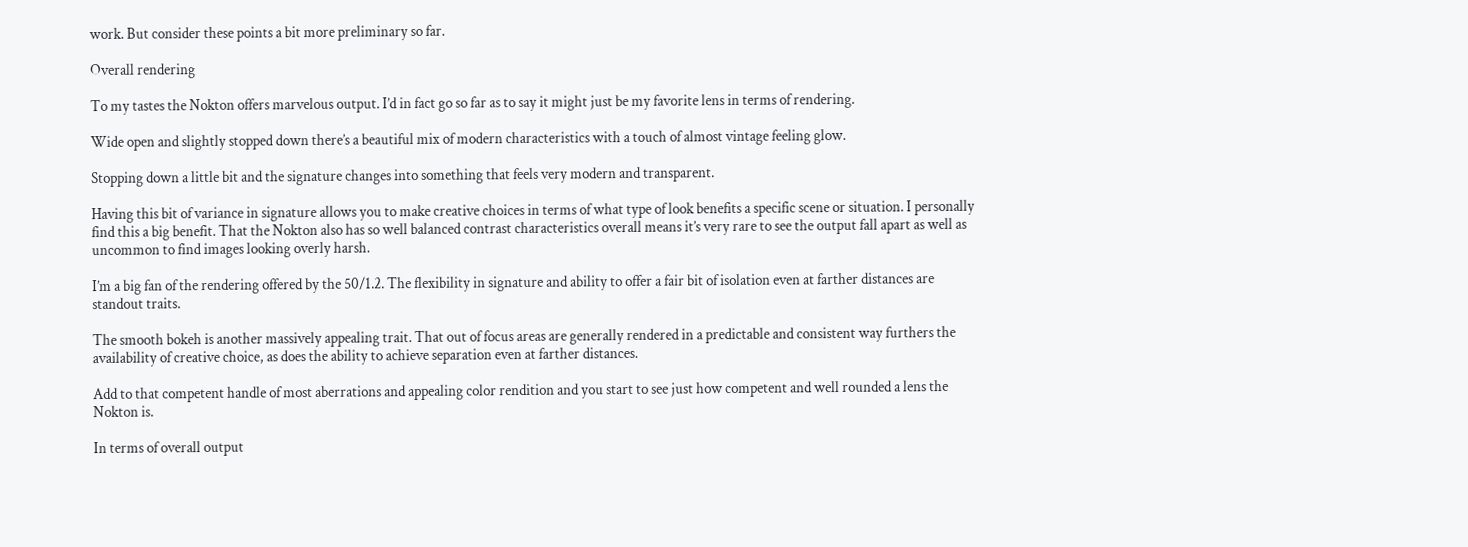work. But consider these points a bit more preliminary so far.

Overall rendering

To my tastes the Nokton offers marvelous output. I’d in fact go so far as to say it might just be my favorite lens in terms of rendering.

Wide open and slightly stopped down there’s a beautiful mix of modern characteristics with a touch of almost vintage feeling glow.

Stopping down a little bit and the signature changes into something that feels very modern and transparent.

Having this bit of variance in signature allows you to make creative choices in terms of what type of look benefits a specific scene or situation. I personally find this a big benefit. That the Nokton also has so well balanced contrast characteristics overall means it’s very rare to see the output fall apart as well as uncommon to find images looking overly harsh.

I’m a big fan of the rendering offered by the 50/1.2. The flexibility in signature and ability to offer a fair bit of isolation even at farther distances are standout traits.

The smooth bokeh is another massively appealing trait. That out of focus areas are generally rendered in a predictable and consistent way furthers the availability of creative choice, as does the ability to achieve separation even at farther distances.

Add to that competent handle of most aberrations and appealing color rendition and you start to see just how competent and well rounded a lens the Nokton is.

In terms of overall output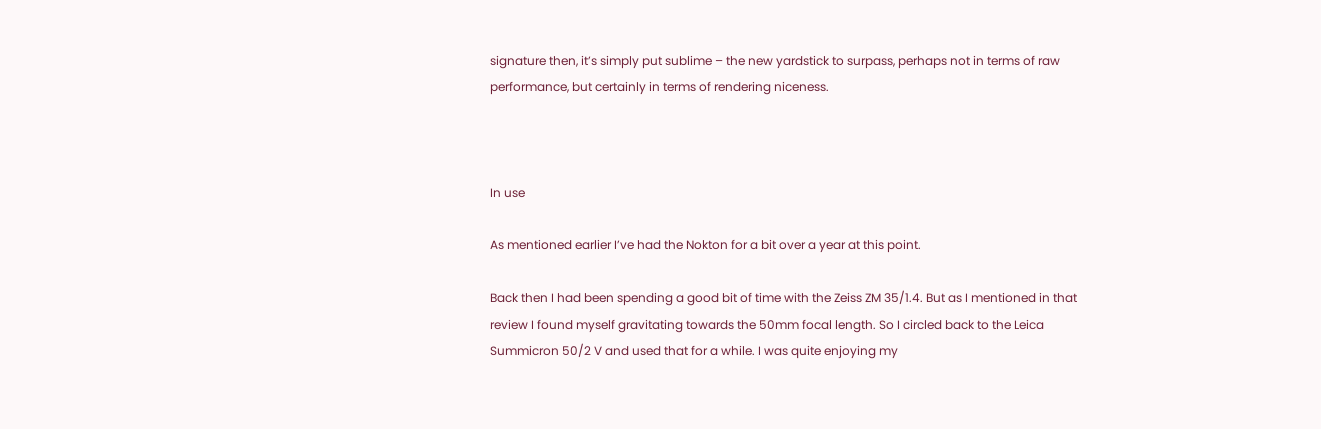signature then, it’s simply put sublime – the new yardstick to surpass, perhaps not in terms of raw performance, but certainly in terms of rendering niceness.



In use

As mentioned earlier I’ve had the Nokton for a bit over a year at this point.

Back then I had been spending a good bit of time with the Zeiss ZM 35/1.4. But as I mentioned in that review I found myself gravitating towards the 50mm focal length. So I circled back to the Leica Summicron 50/2 V and used that for a while. I was quite enjoying my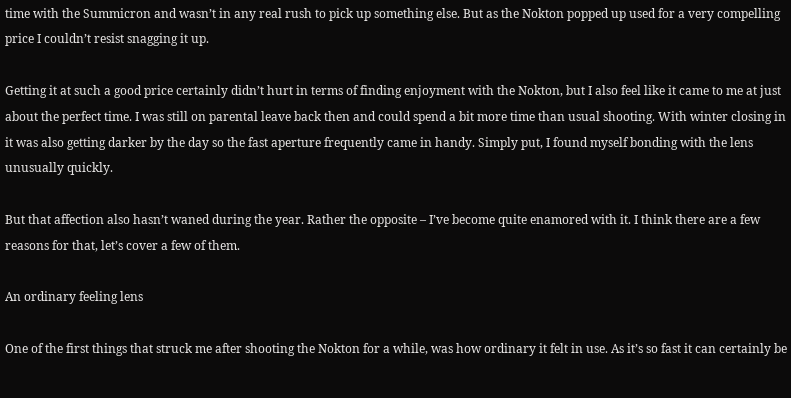time with the Summicron and wasn’t in any real rush to pick up something else. But as the Nokton popped up used for a very compelling price I couldn’t resist snagging it up.

Getting it at such a good price certainly didn’t hurt in terms of finding enjoyment with the Nokton, but I also feel like it came to me at just about the perfect time. I was still on parental leave back then and could spend a bit more time than usual shooting. With winter closing in it was also getting darker by the day so the fast aperture frequently came in handy. Simply put, I found myself bonding with the lens unusually quickly.

But that affection also hasn’t waned during the year. Rather the opposite – I’ve become quite enamored with it. I think there are a few reasons for that, let’s cover a few of them.

An ordinary feeling lens

One of the first things that struck me after shooting the Nokton for a while, was how ordinary it felt in use. As it’s so fast it can certainly be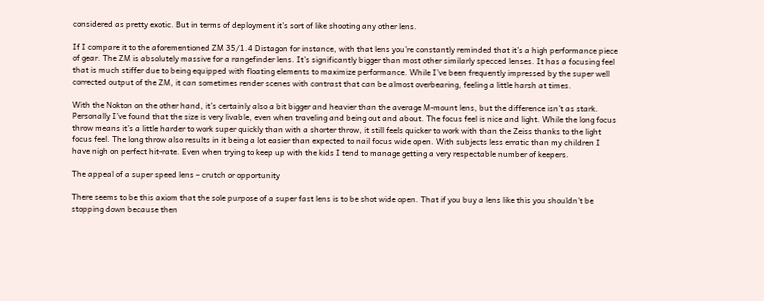considered as pretty exotic. But in terms of deployment it’s sort of like shooting any other lens.

If I compare it to the aforementioned ZM 35/1.4 Distagon for instance, with that lens you’re constantly reminded that it’s a high performance piece of gear. The ZM is absolutely massive for a rangefinder lens. It’s significantly bigger than most other similarly specced lenses. It has a focusing feel that is much stiffer due to being equipped with floating elements to maximize performance. While I’ve been frequently impressed by the super well corrected output of the ZM, it can sometimes render scenes with contrast that can be almost overbearing, feeling a little harsh at times.

With the Nokton on the other hand, it’s certainly also a bit bigger and heavier than the average M-mount lens, but the difference isn’t as stark. Personally I’ve found that the size is very livable, even when traveling and being out and about. The focus feel is nice and light. While the long focus throw means it’s a little harder to work super quickly than with a shorter throw, it still feels quicker to work with than the Zeiss thanks to the light focus feel. The long throw also results in it being a lot easier than expected to nail focus wide open. With subjects less erratic than my children I have nigh on perfect hit-rate. Even when trying to keep up with the kids I tend to manage getting a very respectable number of keepers.

The appeal of a super speed lens – crutch or opportunity

There seems to be this axiom that the sole purpose of a super fast lens is to be shot wide open. That if you buy a lens like this you shouldn’t be stopping down because then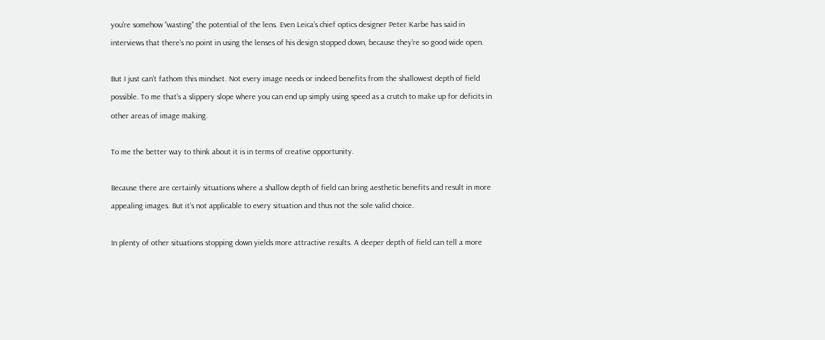you’re somehow “wasting” the potential of the lens. Even Leica’s chief optics designer Peter Karbe has said in interviews that there’s no point in using the lenses of his design stopped down, because they’re so good wide open.

But I just can’t fathom this mindset. Not every image needs or indeed benefits from the shallowest depth of field possible. To me that’s a slippery slope where you can end up simply using speed as a crutch to make up for deficits in other areas of image making.

To me the better way to think about it is in terms of creative opportunity.

Because there are certainly situations where a shallow depth of field can bring aesthetic benefits and result in more appealing images. But it’s not applicable to every situation and thus not the sole valid choice.

In plenty of other situations stopping down yields more attractive results. A deeper depth of field can tell a more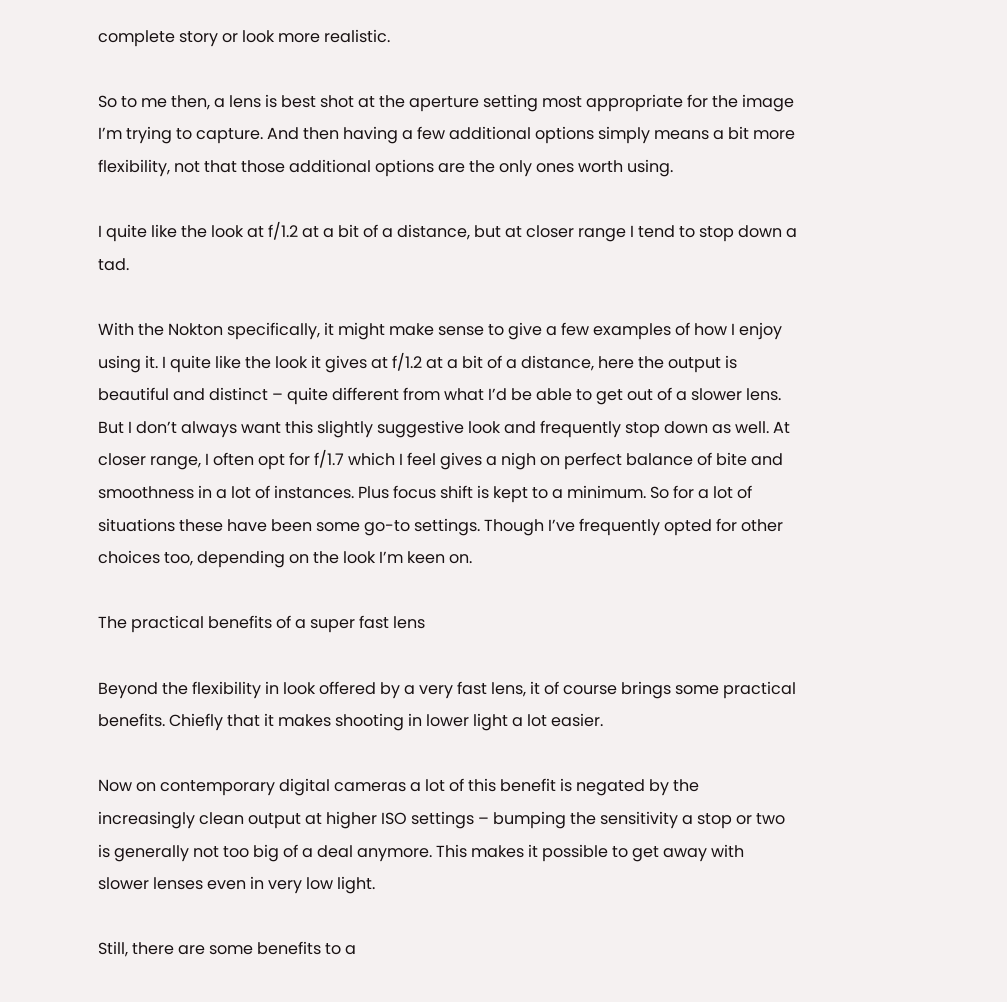complete story or look more realistic.

So to me then, a lens is best shot at the aperture setting most appropriate for the image I’m trying to capture. And then having a few additional options simply means a bit more flexibility, not that those additional options are the only ones worth using.

I quite like the look at f/1.2 at a bit of a distance, but at closer range I tend to stop down a tad.

With the Nokton specifically, it might make sense to give a few examples of how I enjoy using it. I quite like the look it gives at f/1.2 at a bit of a distance, here the output is beautiful and distinct – quite different from what I’d be able to get out of a slower lens. But I don’t always want this slightly suggestive look and frequently stop down as well. At closer range, I often opt for f/1.7 which I feel gives a nigh on perfect balance of bite and smoothness in a lot of instances. Plus focus shift is kept to a minimum. So for a lot of situations these have been some go-to settings. Though I’ve frequently opted for other choices too, depending on the look I’m keen on.

The practical benefits of a super fast lens

Beyond the flexibility in look offered by a very fast lens, it of course brings some practical benefits. Chiefly that it makes shooting in lower light a lot easier.

Now on contemporary digital cameras a lot of this benefit is negated by the increasingly clean output at higher ISO settings – bumping the sensitivity a stop or two is generally not too big of a deal anymore. This makes it possible to get away with slower lenses even in very low light.

Still, there are some benefits to a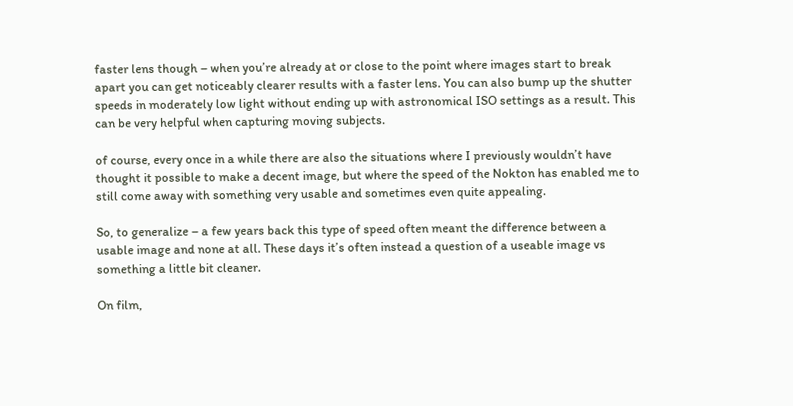faster lens though – when you’re already at or close to the point where images start to break apart you can get noticeably clearer results with a faster lens. You can also bump up the shutter speeds in moderately low light without ending up with astronomical ISO settings as a result. This can be very helpful when capturing moving subjects.

of course, every once in a while there are also the situations where I previously wouldn’t have thought it possible to make a decent image, but where the speed of the Nokton has enabled me to still come away with something very usable and sometimes even quite appealing.

So, to generalize – a few years back this type of speed often meant the difference between a usable image and none at all. These days it’s often instead a question of a useable image vs something a little bit cleaner.

On film,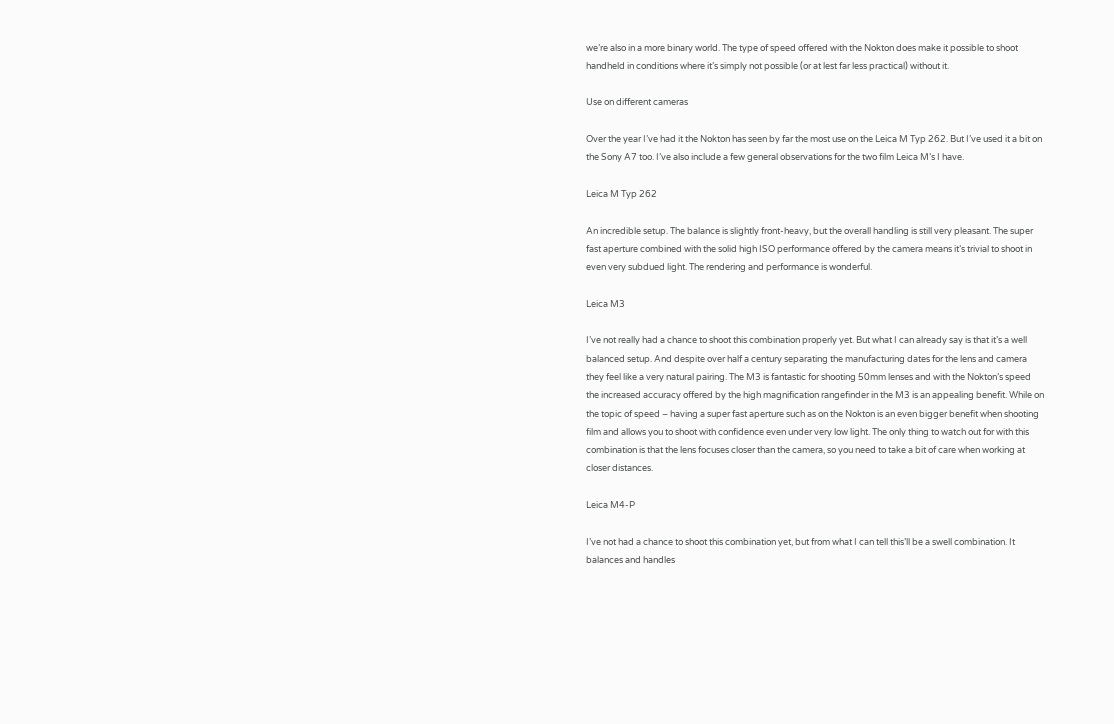we’re also in a more binary world. The type of speed offered with the Nokton does make it possible to shoot handheld in conditions where it’s simply not possible (or at lest far less practical) without it.

Use on different cameras

Over the year I’ve had it the Nokton has seen by far the most use on the Leica M Typ 262. But I’ve used it a bit on the Sony A7 too. I’ve also include a few general observations for the two film Leica M’s I have.

Leica M Typ 262

An incredible setup. The balance is slightly front-heavy, but the overall handling is still very pleasant. The super fast aperture combined with the solid high ISO performance offered by the camera means it’s trivial to shoot in even very subdued light. The rendering and performance is wonderful.

Leica M3

I’ve not really had a chance to shoot this combination properly yet. But what I can already say is that it’s a well balanced setup. And despite over half a century separating the manufacturing dates for the lens and camera they feel like a very natural pairing. The M3 is fantastic for shooting 50mm lenses and with the Nokton’s speed the increased accuracy offered by the high magnification rangefinder in the M3 is an appealing benefit. While on the topic of speed – having a super fast aperture such as on the Nokton is an even bigger benefit when shooting film and allows you to shoot with confidence even under very low light. The only thing to watch out for with this combination is that the lens focuses closer than the camera, so you need to take a bit of care when working at closer distances.

Leica M4-P

I’ve not had a chance to shoot this combination yet, but from what I can tell this’ll be a swell combination. It balances and handles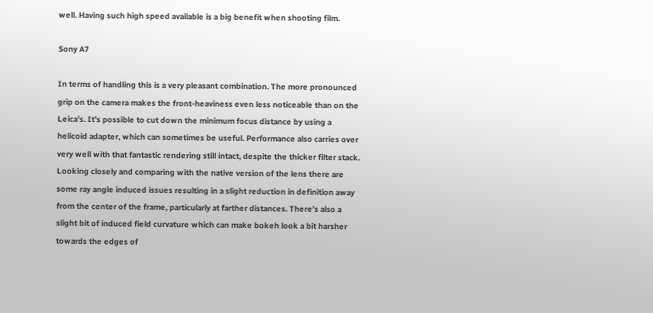well. Having such high speed available is a big benefit when shooting film.

Sony A7

In terms of handling this is a very pleasant combination. The more pronounced grip on the camera makes the front-heaviness even less noticeable than on the Leica’s. It’s possible to cut down the minimum focus distance by using a helicoid adapter, which can sometimes be useful. Performance also carries over very well with that fantastic rendering still intact, despite the thicker filter stack. Looking closely and comparing with the native version of the lens there are some ray angle induced issues resulting in a slight reduction in definition away from the center of the frame, particularly at farther distances. There’s also a slight bit of induced field curvature which can make bokeh look a bit harsher towards the edges of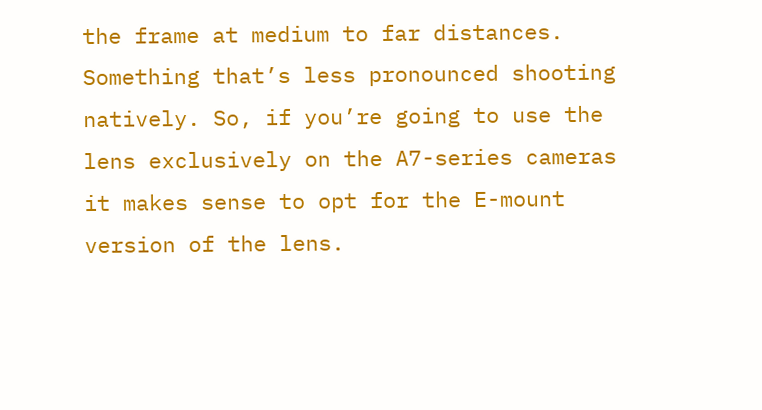the frame at medium to far distances. Something that’s less pronounced shooting natively. So, if you’re going to use the lens exclusively on the A7-series cameras it makes sense to opt for the E-mount version of the lens.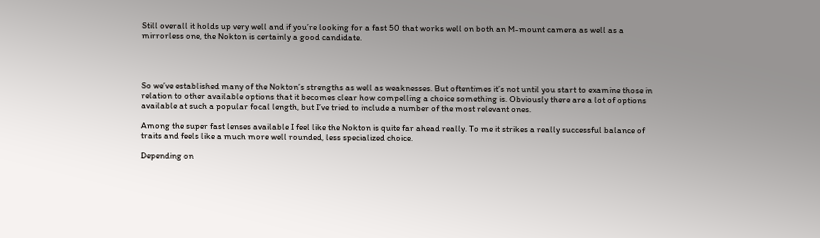Still overall it holds up very well and if you’re looking for a fast 50 that works well on both an M-mount camera as well as a mirrorless one, the Nokton is certainly a good candidate.




So we’ve established many of the Nokton’s strengths as well as weaknesses. But oftentimes it’s not until you start to examine those in relation to other available options that it becomes clear how compelling a choice something is. Obviously there are a lot of options available at such a popular focal length, but I’ve tried to include a number of the most relevant ones.

Among the super fast lenses available I feel like the Nokton is quite far ahead really. To me it strikes a really successful balance of traits and feels like a much more well rounded, less specialized choice.

Depending on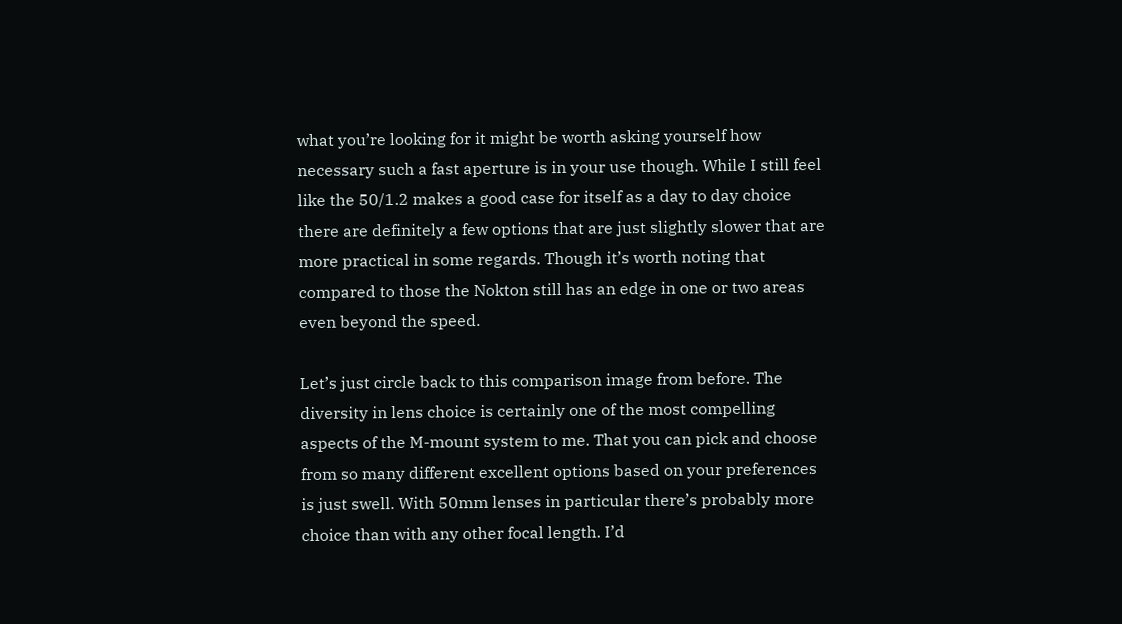what you’re looking for it might be worth asking yourself how necessary such a fast aperture is in your use though. While I still feel like the 50/1.2 makes a good case for itself as a day to day choice there are definitely a few options that are just slightly slower that are more practical in some regards. Though it’s worth noting that compared to those the Nokton still has an edge in one or two areas even beyond the speed.

Let’s just circle back to this comparison image from before. The diversity in lens choice is certainly one of the most compelling aspects of the M-mount system to me. That you can pick and choose from so many different excellent options based on your preferences is just swell. With 50mm lenses in particular there’s probably more choice than with any other focal length. I’d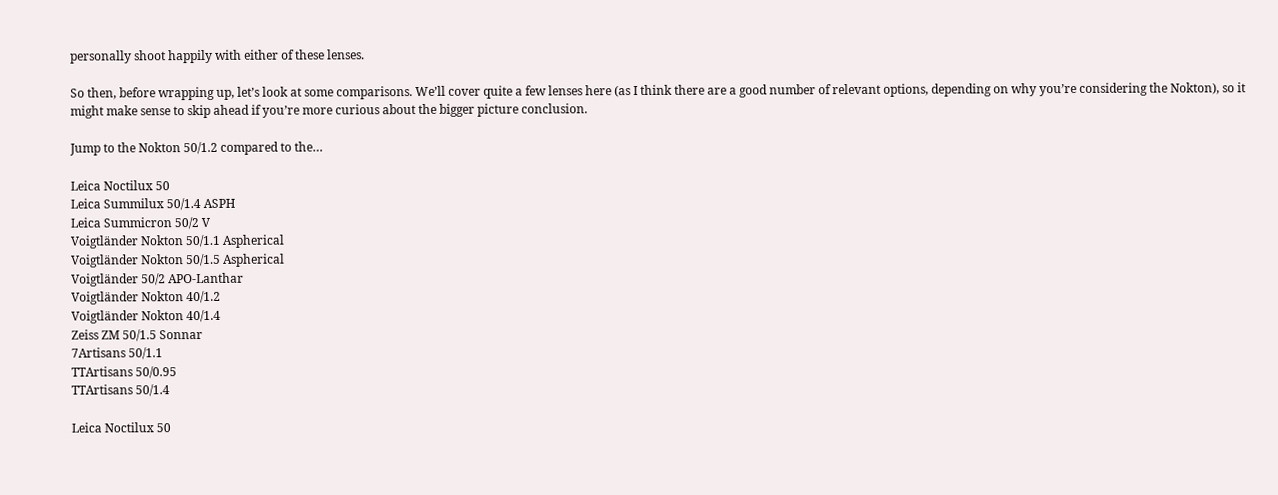personally shoot happily with either of these lenses.

So then, before wrapping up, let’s look at some comparisons. We’ll cover quite a few lenses here (as I think there are a good number of relevant options, depending on why you’re considering the Nokton), so it might make sense to skip ahead if you’re more curious about the bigger picture conclusion.

Jump to the Nokton 50/1.2 compared to the…

Leica Noctilux 50
Leica Summilux 50/1.4 ASPH
Leica Summicron 50/2 V
Voigtländer Nokton 50/1.1 Aspherical
Voigtländer Nokton 50/1.5 Aspherical
Voigtländer 50/2 APO-Lanthar
Voigtländer Nokton 40/1.2
Voigtländer Nokton 40/1.4
Zeiss ZM 50/1.5 Sonnar
7Artisans 50/1.1
TTArtisans 50/0.95
TTArtisans 50/1.4

Leica Noctilux 50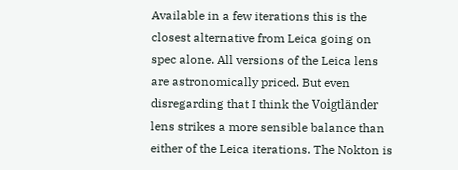Available in a few iterations this is the closest alternative from Leica going on spec alone. All versions of the Leica lens are astronomically priced. But even disregarding that I think the Voigtländer lens strikes a more sensible balance than either of the Leica iterations. The Nokton is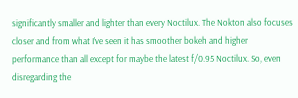significantly smaller and lighter than every Noctilux. The Nokton also focuses closer and from what I’ve seen it has smoother bokeh and higher performance than all except for maybe the latest f/0.95 Noctilux. So, even disregarding the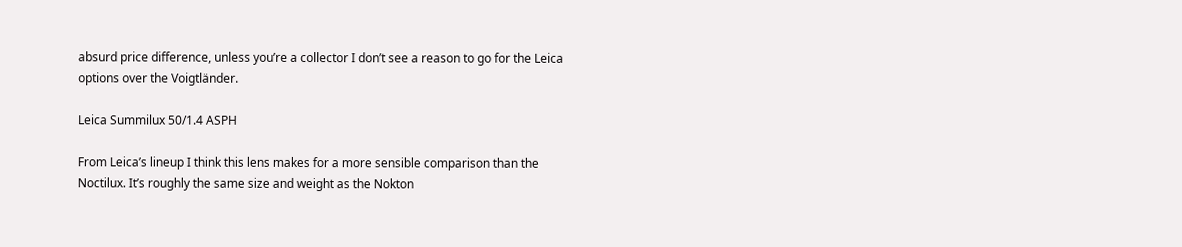absurd price difference, unless you’re a collector I don’t see a reason to go for the Leica options over the Voigtländer.

Leica Summilux 50/1.4 ASPH

From Leica’s lineup I think this lens makes for a more sensible comparison than the Noctilux. It’s roughly the same size and weight as the Nokton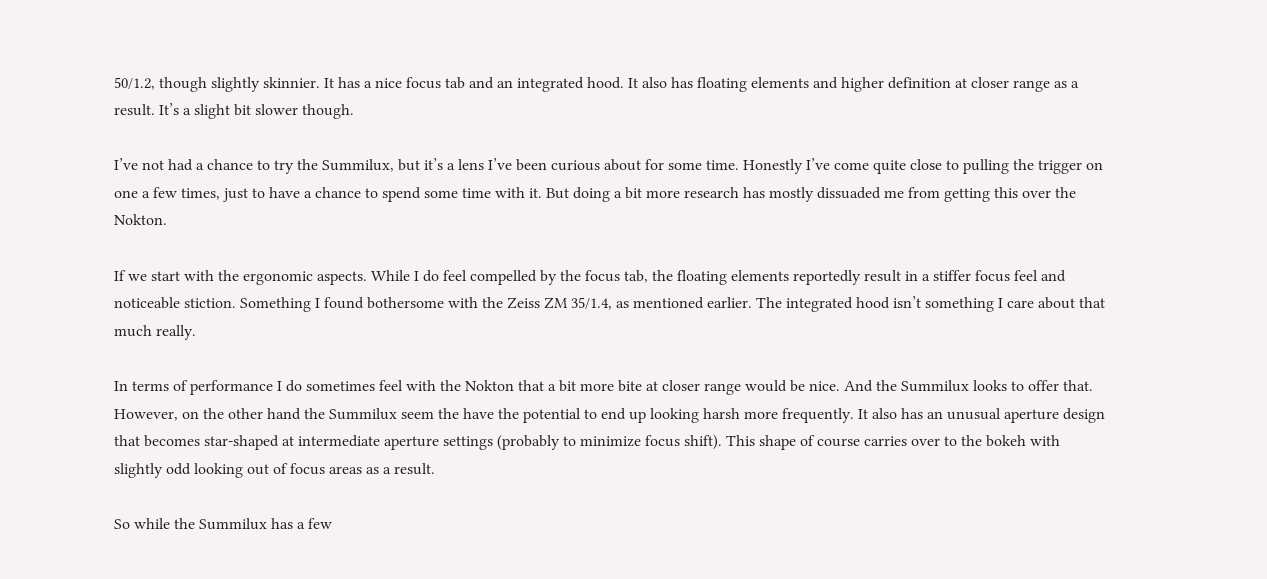50/1.2, though slightly skinnier. It has a nice focus tab and an integrated hood. It also has floating elements and higher definition at closer range as a result. It’s a slight bit slower though.

I’ve not had a chance to try the Summilux, but it’s a lens I’ve been curious about for some time. Honestly I’ve come quite close to pulling the trigger on one a few times, just to have a chance to spend some time with it. But doing a bit more research has mostly dissuaded me from getting this over the Nokton.

If we start with the ergonomic aspects. While I do feel compelled by the focus tab, the floating elements reportedly result in a stiffer focus feel and noticeable stiction. Something I found bothersome with the Zeiss ZM 35/1.4, as mentioned earlier. The integrated hood isn’t something I care about that much really.

In terms of performance I do sometimes feel with the Nokton that a bit more bite at closer range would be nice. And the Summilux looks to offer that. However, on the other hand the Summilux seem the have the potential to end up looking harsh more frequently. It also has an unusual aperture design that becomes star-shaped at intermediate aperture settings (probably to minimize focus shift). This shape of course carries over to the bokeh with slightly odd looking out of focus areas as a result.

So while the Summilux has a few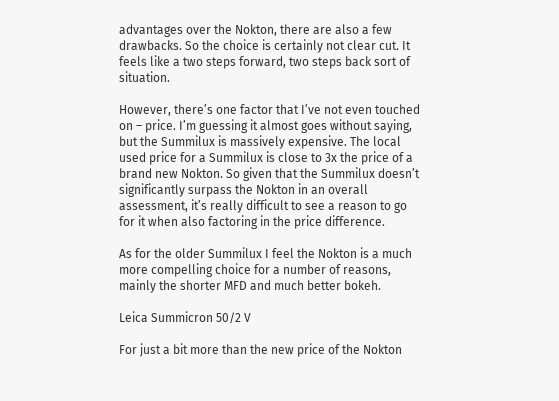advantages over the Nokton, there are also a few drawbacks. So the choice is certainly not clear cut. It feels like a two steps forward, two steps back sort of situation.

However, there’s one factor that I’ve not even touched on – price. I’m guessing it almost goes without saying, but the Summilux is massively expensive. The local used price for a Summilux is close to 3x the price of a brand new Nokton. So given that the Summilux doesn’t significantly surpass the Nokton in an overall assessment, it’s really difficult to see a reason to go for it when also factoring in the price difference.

As for the older Summilux I feel the Nokton is a much more compelling choice for a number of reasons, mainly the shorter MFD and much better bokeh.

Leica Summicron 50/2 V

For just a bit more than the new price of the Nokton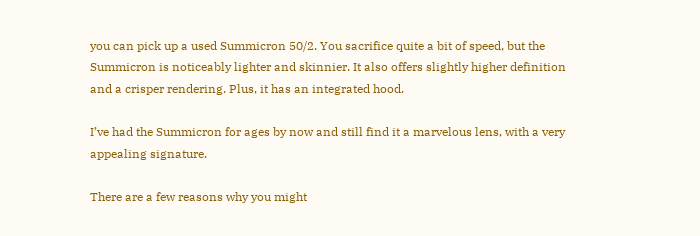you can pick up a used Summicron 50/2. You sacrifice quite a bit of speed, but the Summicron is noticeably lighter and skinnier. It also offers slightly higher definition and a crisper rendering. Plus, it has an integrated hood.

I’ve had the Summicron for ages by now and still find it a marvelous lens, with a very appealing signature.

There are a few reasons why you might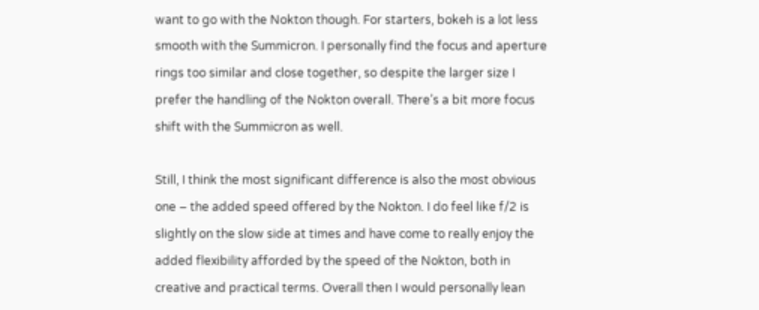want to go with the Nokton though. For starters, bokeh is a lot less smooth with the Summicron. I personally find the focus and aperture rings too similar and close together, so despite the larger size I prefer the handling of the Nokton overall. There’s a bit more focus shift with the Summicron as well.

Still, I think the most significant difference is also the most obvious one – the added speed offered by the Nokton. I do feel like f/2 is slightly on the slow side at times and have come to really enjoy the added flexibility afforded by the speed of the Nokton, both in creative and practical terms. Overall then I would personally lean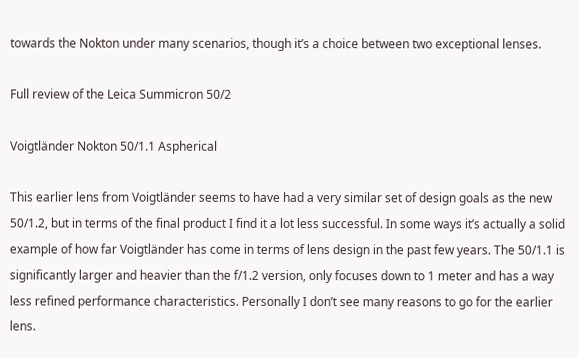towards the Nokton under many scenarios, though it’s a choice between two exceptional lenses.

Full review of the Leica Summicron 50/2

Voigtländer Nokton 50/1.1 Aspherical

This earlier lens from Voigtländer seems to have had a very similar set of design goals as the new 50/1.2, but in terms of the final product I find it a lot less successful. In some ways it’s actually a solid example of how far Voigtländer has come in terms of lens design in the past few years. The 50/1.1 is significantly larger and heavier than the f/1.2 version, only focuses down to 1 meter and has a way less refined performance characteristics. Personally I don’t see many reasons to go for the earlier lens.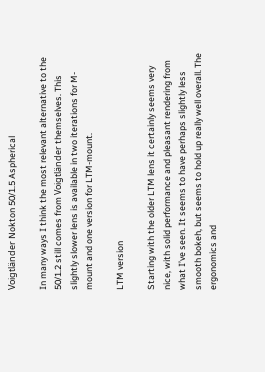Voigtländer Nokton 50/1.5 Aspherical

In many ways I think the most relevant alternative to the 50/1.2 still comes from Voigtländer themselves. This slightly slower lens is available in two iterations for M-mount and one version for LTM-mount.

LTM version

Starting with the older LTM lens it certainly seems very nice, with solid performance and pleasant rendering from what I’ve seen. It seems to have perhaps slightly less smooth bokeh, but seems to hold up really well overall. The ergonomics and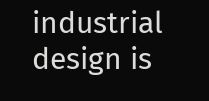industrial design is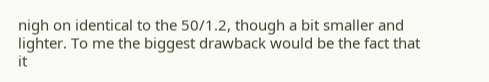nigh on identical to the 50/1.2, though a bit smaller and lighter. To me the biggest drawback would be the fact that it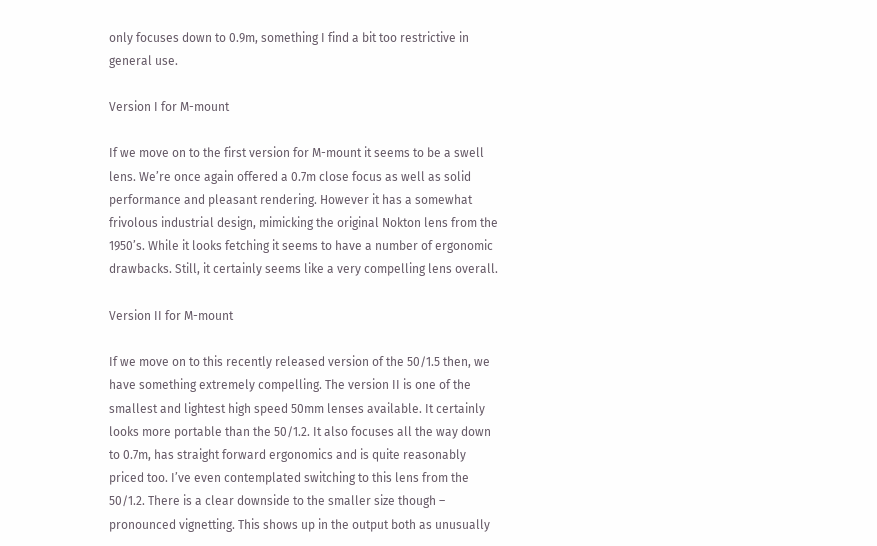only focuses down to 0.9m, something I find a bit too restrictive in general use.

Version I for M-mount

If we move on to the first version for M-mount it seems to be a swell lens. We’re once again offered a 0.7m close focus as well as solid performance and pleasant rendering. However it has a somewhat frivolous industrial design, mimicking the original Nokton lens from the 1950’s. While it looks fetching it seems to have a number of ergonomic drawbacks. Still, it certainly seems like a very compelling lens overall.

Version II for M-mount

If we move on to this recently released version of the 50/1.5 then, we have something extremely compelling. The version II is one of the smallest and lightest high speed 50mm lenses available. It certainly looks more portable than the 50/1.2. It also focuses all the way down to 0.7m, has straight forward ergonomics and is quite reasonably priced too. I’ve even contemplated switching to this lens from the 50/1.2. There is a clear downside to the smaller size though – pronounced vignetting. This shows up in the output both as unusually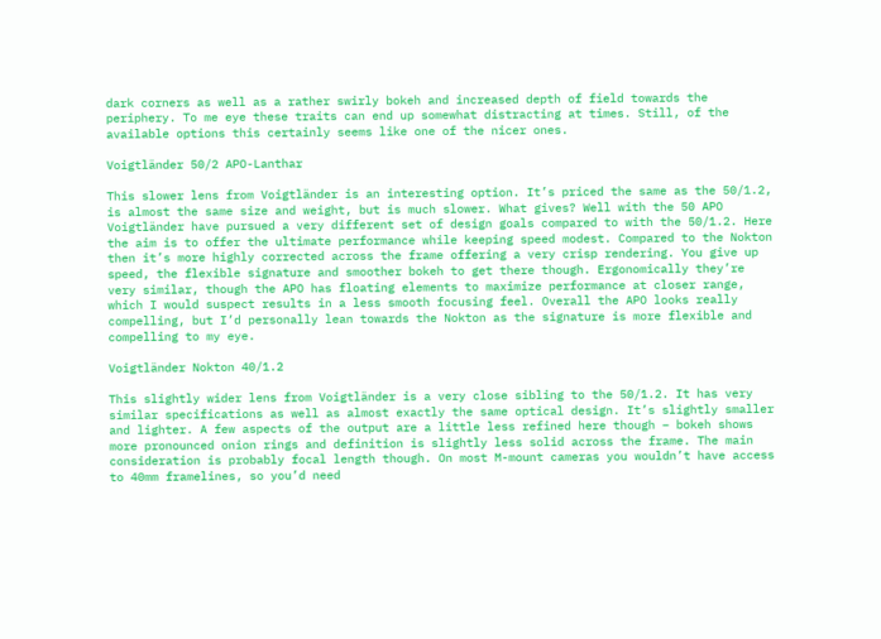dark corners as well as a rather swirly bokeh and increased depth of field towards the periphery. To me eye these traits can end up somewhat distracting at times. Still, of the available options this certainly seems like one of the nicer ones.

Voigtländer 50/2 APO-Lanthar

This slower lens from Voigtländer is an interesting option. It’s priced the same as the 50/1.2, is almost the same size and weight, but is much slower. What gives? Well with the 50 APO Voigtländer have pursued a very different set of design goals compared to with the 50/1.2. Here the aim is to offer the ultimate performance while keeping speed modest. Compared to the Nokton then it’s more highly corrected across the frame offering a very crisp rendering. You give up speed, the flexible signature and smoother bokeh to get there though. Ergonomically they’re very similar, though the APO has floating elements to maximize performance at closer range, which I would suspect results in a less smooth focusing feel. Overall the APO looks really compelling, but I’d personally lean towards the Nokton as the signature is more flexible and compelling to my eye.

Voigtländer Nokton 40/1.2

This slightly wider lens from Voigtländer is a very close sibling to the 50/1.2. It has very similar specifications as well as almost exactly the same optical design. It’s slightly smaller and lighter. A few aspects of the output are a little less refined here though – bokeh shows more pronounced onion rings and definition is slightly less solid across the frame. The main consideration is probably focal length though. On most M-mount cameras you wouldn’t have access to 40mm framelines, so you’d need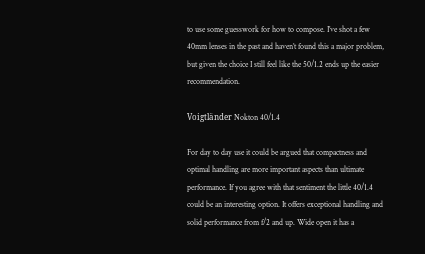to use some guesswork for how to compose. I’ve shot a few 40mm lenses in the past and haven’t found this a major problem, but given the choice I still feel like the 50/1.2 ends up the easier recommendation.

Voigtländer Nokton 40/1.4

For day to day use it could be argued that compactness and optimal handling are more important aspects than ultimate performance. If you agree with that sentiment the little 40/1.4 could be an interesting option. It offers exceptional handling and solid performance from f/2 and up. Wide open it has a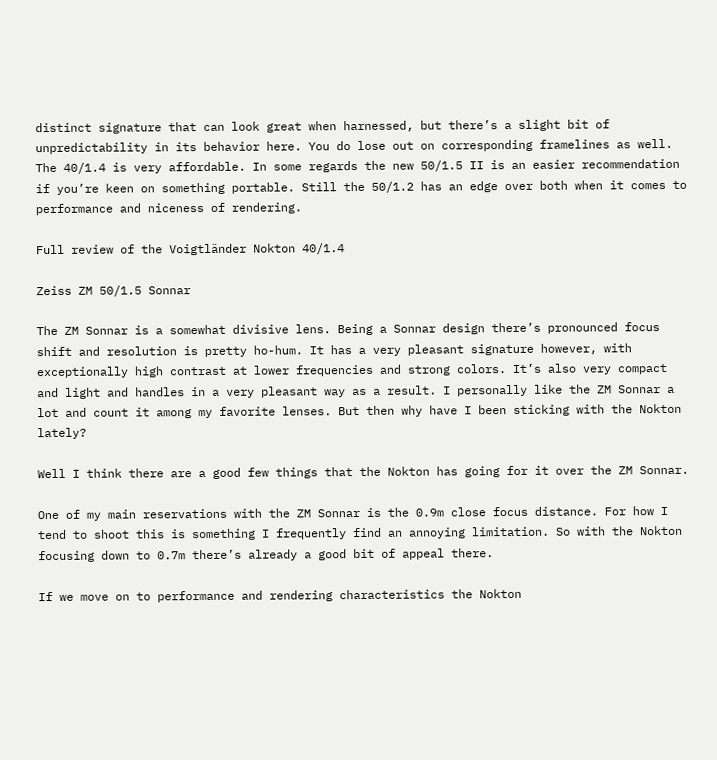distinct signature that can look great when harnessed, but there’s a slight bit of unpredictability in its behavior here. You do lose out on corresponding framelines as well. The 40/1.4 is very affordable. In some regards the new 50/1.5 II is an easier recommendation if you’re keen on something portable. Still the 50/1.2 has an edge over both when it comes to performance and niceness of rendering.

Full review of the Voigtländer Nokton 40/1.4

Zeiss ZM 50/1.5 Sonnar

The ZM Sonnar is a somewhat divisive lens. Being a Sonnar design there’s pronounced focus shift and resolution is pretty ho-hum. It has a very pleasant signature however, with exceptionally high contrast at lower frequencies and strong colors. It’s also very compact and light and handles in a very pleasant way as a result. I personally like the ZM Sonnar a lot and count it among my favorite lenses. But then why have I been sticking with the Nokton lately?

Well I think there are a good few things that the Nokton has going for it over the ZM Sonnar.

One of my main reservations with the ZM Sonnar is the 0.9m close focus distance. For how I tend to shoot this is something I frequently find an annoying limitation. So with the Nokton focusing down to 0.7m there’s already a good bit of appeal there.

If we move on to performance and rendering characteristics the Nokton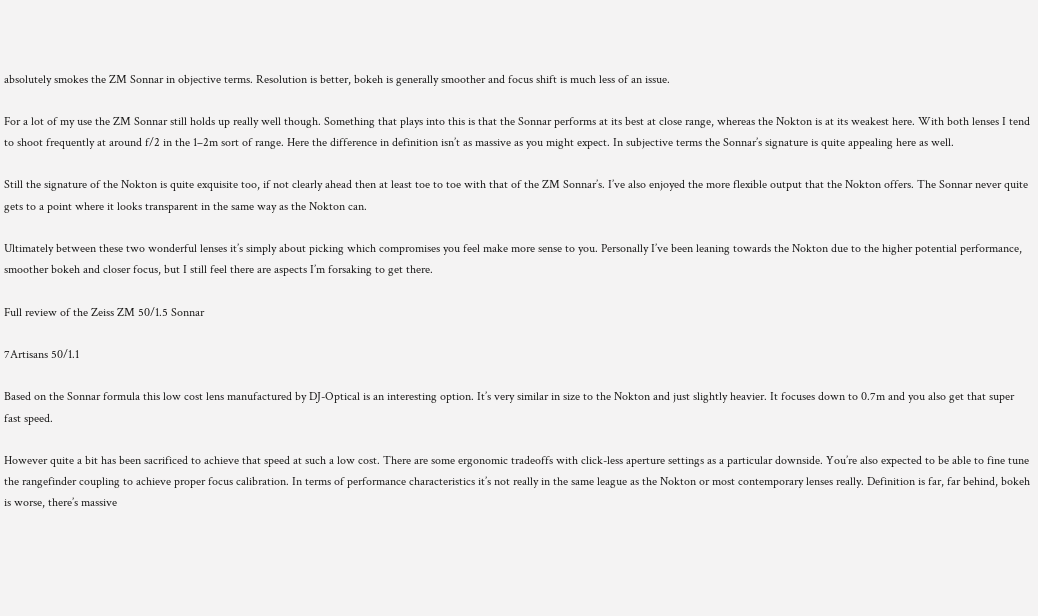absolutely smokes the ZM Sonnar in objective terms. Resolution is better, bokeh is generally smoother and focus shift is much less of an issue.

For a lot of my use the ZM Sonnar still holds up really well though. Something that plays into this is that the Sonnar performs at its best at close range, whereas the Nokton is at its weakest here. With both lenses I tend to shoot frequently at around f/2 in the 1–2m sort of range. Here the difference in definition isn’t as massive as you might expect. In subjective terms the Sonnar’s signature is quite appealing here as well.

Still the signature of the Nokton is quite exquisite too, if not clearly ahead then at least toe to toe with that of the ZM Sonnar’s. I’ve also enjoyed the more flexible output that the Nokton offers. The Sonnar never quite gets to a point where it looks transparent in the same way as the Nokton can.

Ultimately between these two wonderful lenses it’s simply about picking which compromises you feel make more sense to you. Personally I’ve been leaning towards the Nokton due to the higher potential performance, smoother bokeh and closer focus, but I still feel there are aspects I’m forsaking to get there.

Full review of the Zeiss ZM 50/1.5 Sonnar

7Artisans 50/1.1

Based on the Sonnar formula this low cost lens manufactured by DJ-Optical is an interesting option. It’s very similar in size to the Nokton and just slightly heavier. It focuses down to 0.7m and you also get that super fast speed.

However quite a bit has been sacrificed to achieve that speed at such a low cost. There are some ergonomic tradeoffs with click-less aperture settings as a particular downside. You’re also expected to be able to fine tune the rangefinder coupling to achieve proper focus calibration. In terms of performance characteristics it’s not really in the same league as the Nokton or most contemporary lenses really. Definition is far, far behind, bokeh is worse, there’s massive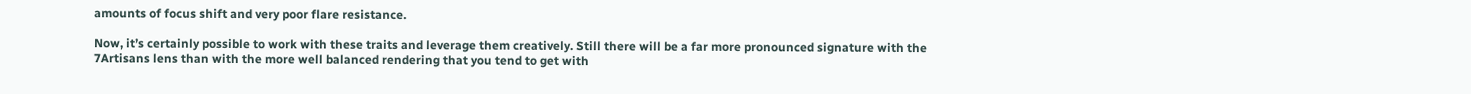amounts of focus shift and very poor flare resistance.

Now, it’s certainly possible to work with these traits and leverage them creatively. Still there will be a far more pronounced signature with the 7Artisans lens than with the more well balanced rendering that you tend to get with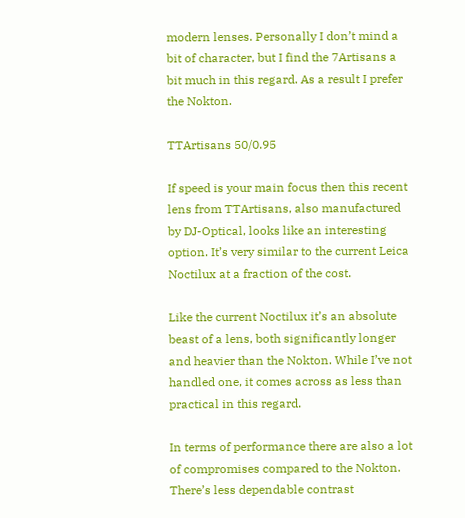modern lenses. Personally I don’t mind a bit of character, but I find the 7Artisans a bit much in this regard. As a result I prefer the Nokton.

TTArtisans 50/0.95

If speed is your main focus then this recent lens from TTArtisans, also manufactured by DJ-Optical, looks like an interesting option. It’s very similar to the current Leica Noctilux at a fraction of the cost.

Like the current Noctilux it’s an absolute beast of a lens, both significantly longer and heavier than the Nokton. While I’ve not handled one, it comes across as less than practical in this regard.

In terms of performance there are also a lot of compromises compared to the Nokton. There’s less dependable contrast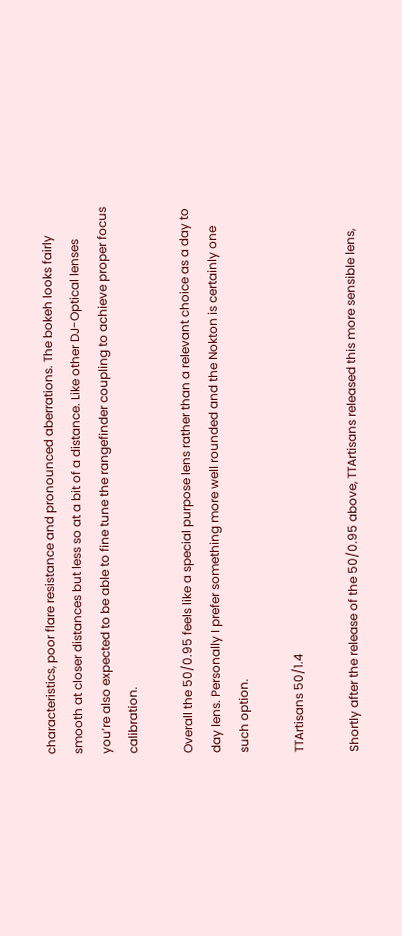characteristics, poor flare resistance and pronounced aberrations. The bokeh looks fairly smooth at closer distances but less so at a bit of a distance. Like other DJ-Optical lenses you’re also expected to be able to fine tune the rangefinder coupling to achieve proper focus calibration.

Overall the 50/0.95 feels like a special purpose lens rather than a relevant choice as a day to day lens. Personally I prefer something more well rounded and the Nokton is certainly one such option.

TTArtisans 50/1.4

Shortly after the release of the 50/0.95 above, TTArtisans released this more sensible lens,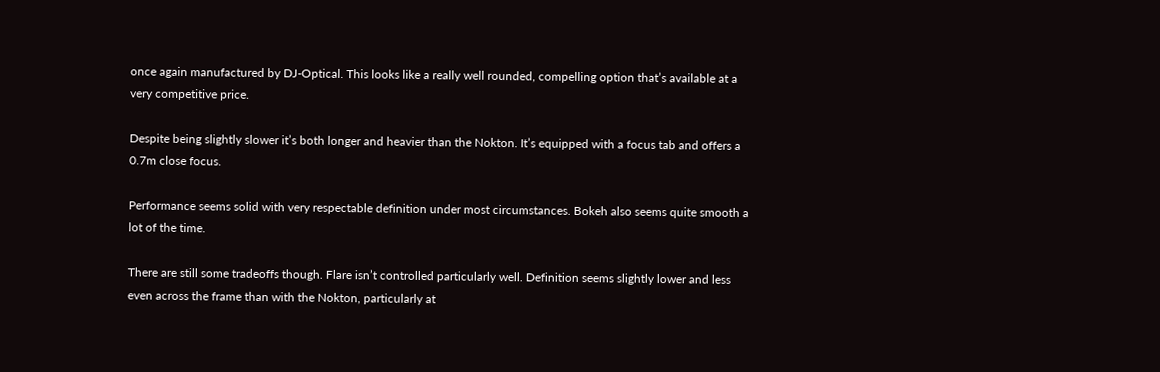once again manufactured by DJ-Optical. This looks like a really well rounded, compelling option that’s available at a very competitive price.

Despite being slightly slower it’s both longer and heavier than the Nokton. It’s equipped with a focus tab and offers a 0.7m close focus.

Performance seems solid with very respectable definition under most circumstances. Bokeh also seems quite smooth a lot of the time.

There are still some tradeoffs though. Flare isn’t controlled particularly well. Definition seems slightly lower and less even across the frame than with the Nokton, particularly at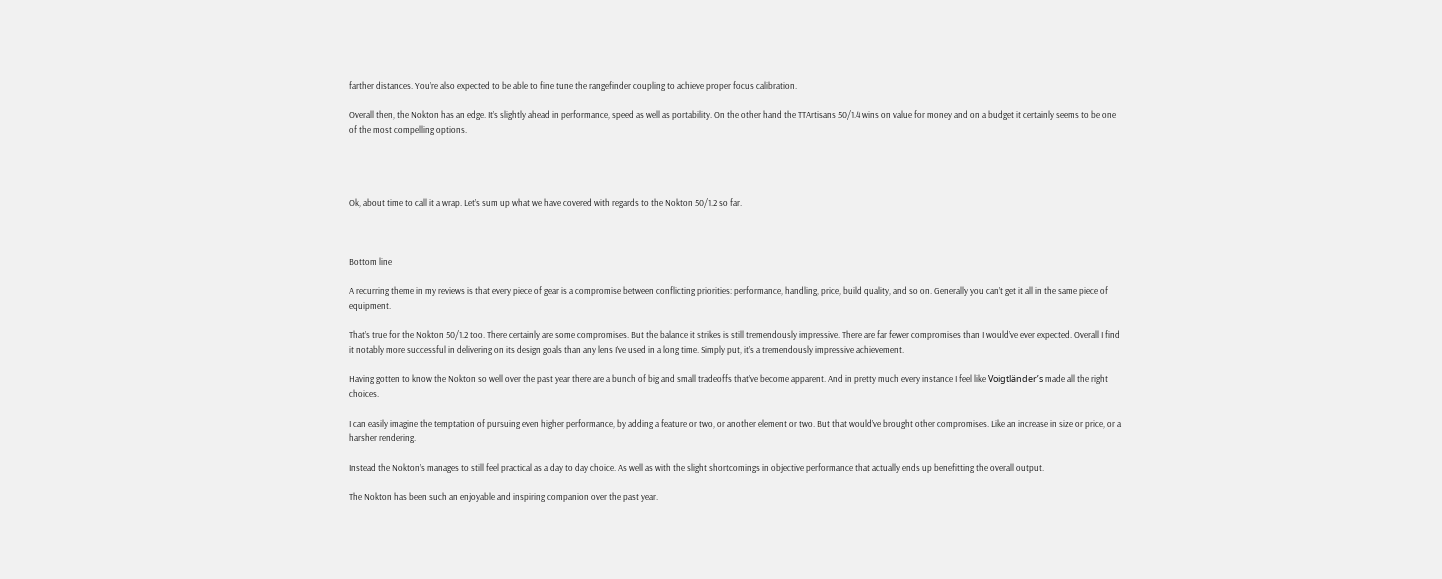farther distances. You’re also expected to be able to fine tune the rangefinder coupling to achieve proper focus calibration.

Overall then, the Nokton has an edge. It’s slightly ahead in performance, speed as well as portability. On the other hand the TTArtisans 50/1.4 wins on value for money and on a budget it certainly seems to be one of the most compelling options.




Ok, about time to call it a wrap. Let’s sum up what we have covered with regards to the Nokton 50/1.2 so far.



Bottom line

A recurring theme in my reviews is that every piece of gear is a compromise between conflicting priorities: performance, handling, price, build quality, and so on. Generally you can’t get it all in the same piece of equipment.

That’s true for the Nokton 50/1.2 too. There certainly are some compromises. But the balance it strikes is still tremendously impressive. There are far fewer compromises than I would’ve ever expected. Overall I find it notably more successful in delivering on its design goals than any lens I’ve used in a long time. Simply put, it’s a tremendously impressive achievement.

Having gotten to know the Nokton so well over the past year there are a bunch of big and small tradeoffs that’ve become apparent. And in pretty much every instance I feel like Voigtländer’s made all the right choices.

I can easily imagine the temptation of pursuing even higher performance, by adding a feature or two, or another element or two. But that would’ve brought other compromises. Like an increase in size or price, or a harsher rendering.

Instead the Nokton’s manages to still feel practical as a day to day choice. As well as with the slight shortcomings in objective performance that actually ends up benefitting the overall output.

The Nokton has been such an enjoyable and inspiring companion over the past year.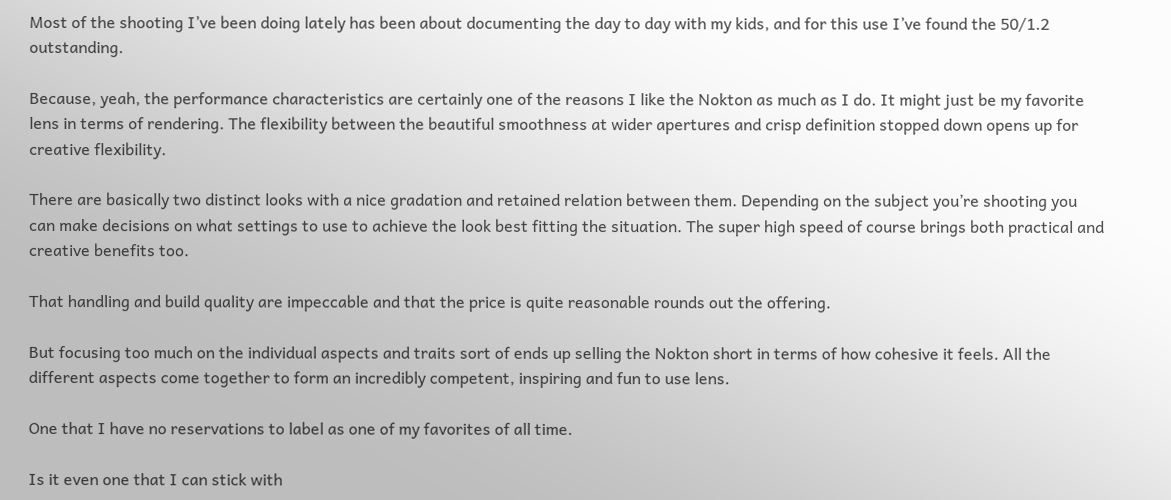Most of the shooting I’ve been doing lately has been about documenting the day to day with my kids, and for this use I’ve found the 50/1.2 outstanding.

Because, yeah, the performance characteristics are certainly one of the reasons I like the Nokton as much as I do. It might just be my favorite lens in terms of rendering. The flexibility between the beautiful smoothness at wider apertures and crisp definition stopped down opens up for creative flexibility.

There are basically two distinct looks with a nice gradation and retained relation between them. Depending on the subject you’re shooting you can make decisions on what settings to use to achieve the look best fitting the situation. The super high speed of course brings both practical and creative benefits too.

That handling and build quality are impeccable and that the price is quite reasonable rounds out the offering.

But focusing too much on the individual aspects and traits sort of ends up selling the Nokton short in terms of how cohesive it feels. All the different aspects come together to form an incredibly competent, inspiring and fun to use lens.

One that I have no reservations to label as one of my favorites of all time.

Is it even one that I can stick with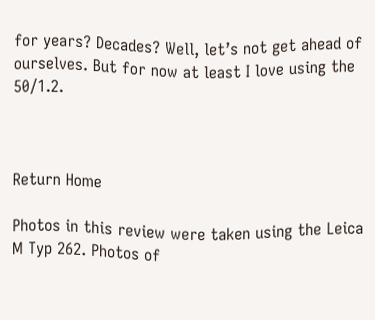for years? Decades? Well, let’s not get ahead of ourselves. But for now at least I love using the 50/1.2.



Return Home

Photos in this review were taken using the Leica M Typ 262. Photos of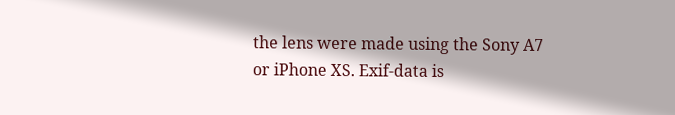the lens were made using the Sony A7 or iPhone XS. Exif-data is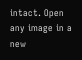intact. Open any image in a new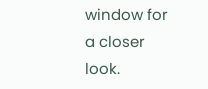window for a closer look.